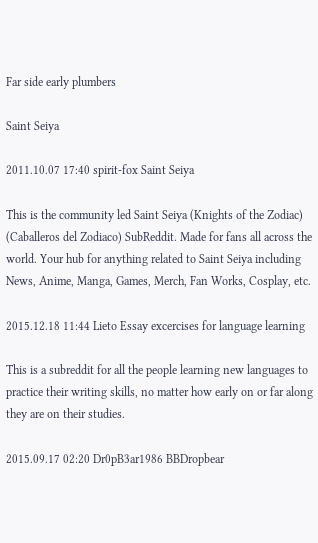Far side early plumbers

Saint Seiya

2011.10.07 17:40 spirit-fox Saint Seiya

This is the community led Saint Seiya (Knights of the Zodiac) (Caballeros del Zodiaco) SubReddit. Made for fans all across the world. Your hub for anything related to Saint Seiya including News, Anime, Manga, Games, Merch, Fan Works, Cosplay, etc.

2015.12.18 11:44 Lieto Essay excercises for language learning

This is a subreddit for all the people learning new languages to practice their writing skills, no matter how early on or far along they are on their studies.

2015.09.17 02:20 Dr0pB3ar1986 BBDropbear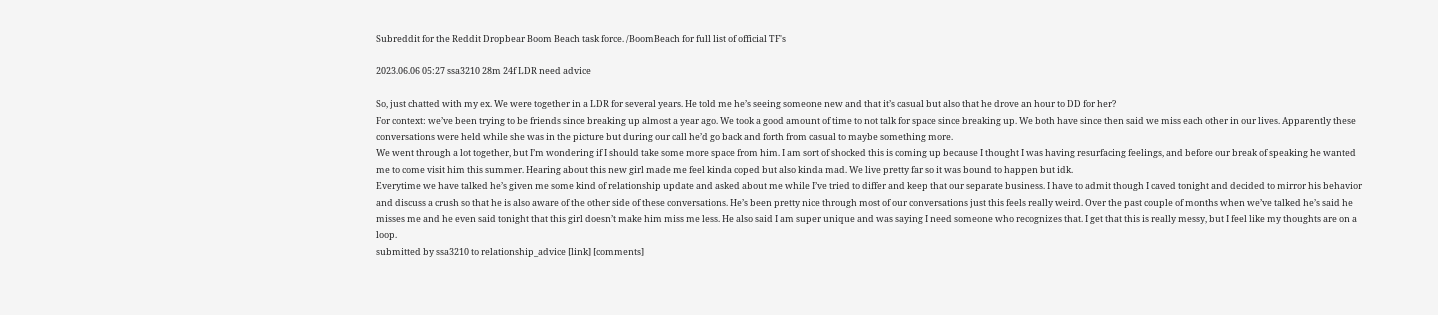Subreddit for the Reddit Dropbear Boom Beach task force. /BoomBeach for full list of official TF's

2023.06.06 05:27 ssa3210 28m 24f LDR need advice

So, just chatted with my ex. We were together in a LDR for several years. He told me he’s seeing someone new and that it’s casual but also that he drove an hour to DD for her?
For context: we’ve been trying to be friends since breaking up almost a year ago. We took a good amount of time to not talk for space since breaking up. We both have since then said we miss each other in our lives. Apparently these conversations were held while she was in the picture but during our call he’d go back and forth from casual to maybe something more.
We went through a lot together, but I’m wondering if I should take some more space from him. I am sort of shocked this is coming up because I thought I was having resurfacing feelings, and before our break of speaking he wanted me to come visit him this summer. Hearing about this new girl made me feel kinda coped but also kinda mad. We live pretty far so it was bound to happen but idk.
Everytime we have talked he’s given me some kind of relationship update and asked about me while I’ve tried to differ and keep that our separate business. I have to admit though I caved tonight and decided to mirror his behavior and discuss a crush so that he is also aware of the other side of these conversations. He’s been pretty nice through most of our conversations just this feels really weird. Over the past couple of months when we’ve talked he’s said he misses me and he even said tonight that this girl doesn’t make him miss me less. He also said I am super unique and was saying I need someone who recognizes that. I get that this is really messy, but I feel like my thoughts are on a loop.
submitted by ssa3210 to relationship_advice [link] [comments]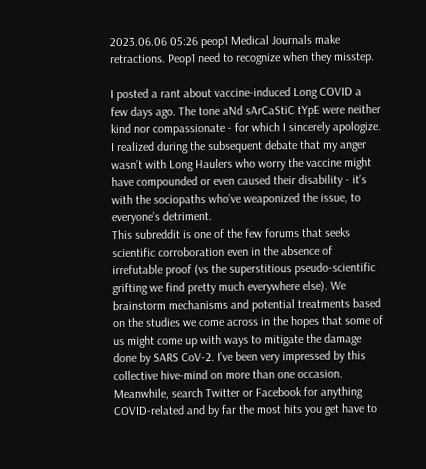2023.06.06 05:26 peop1 Medical Journals make retractions. Peop1 need to recognize when they misstep.

I posted a rant about vaccine-induced Long COVID a few days ago. The tone aNd sArCaStiC tYpE were neither kind nor compassionate - for which I sincerely apologize. I realized during the subsequent debate that my anger wasn’t with Long Haulers who worry the vaccine might have compounded or even caused their disability - it’s with the sociopaths who’ve weaponized the issue, to everyone’s detriment.
This subreddit is one of the few forums that seeks scientific corroboration even in the absence of irrefutable proof (vs the superstitious pseudo-scientific grifting we find pretty much everywhere else). We brainstorm mechanisms and potential treatments based on the studies we come across in the hopes that some of us might come up with ways to mitigate the damage done by SARS CoV-2. I’ve been very impressed by this collective hive-mind on more than one occasion.
Meanwhile, search Twitter or Facebook for anything COVID-related and by far the most hits you get have to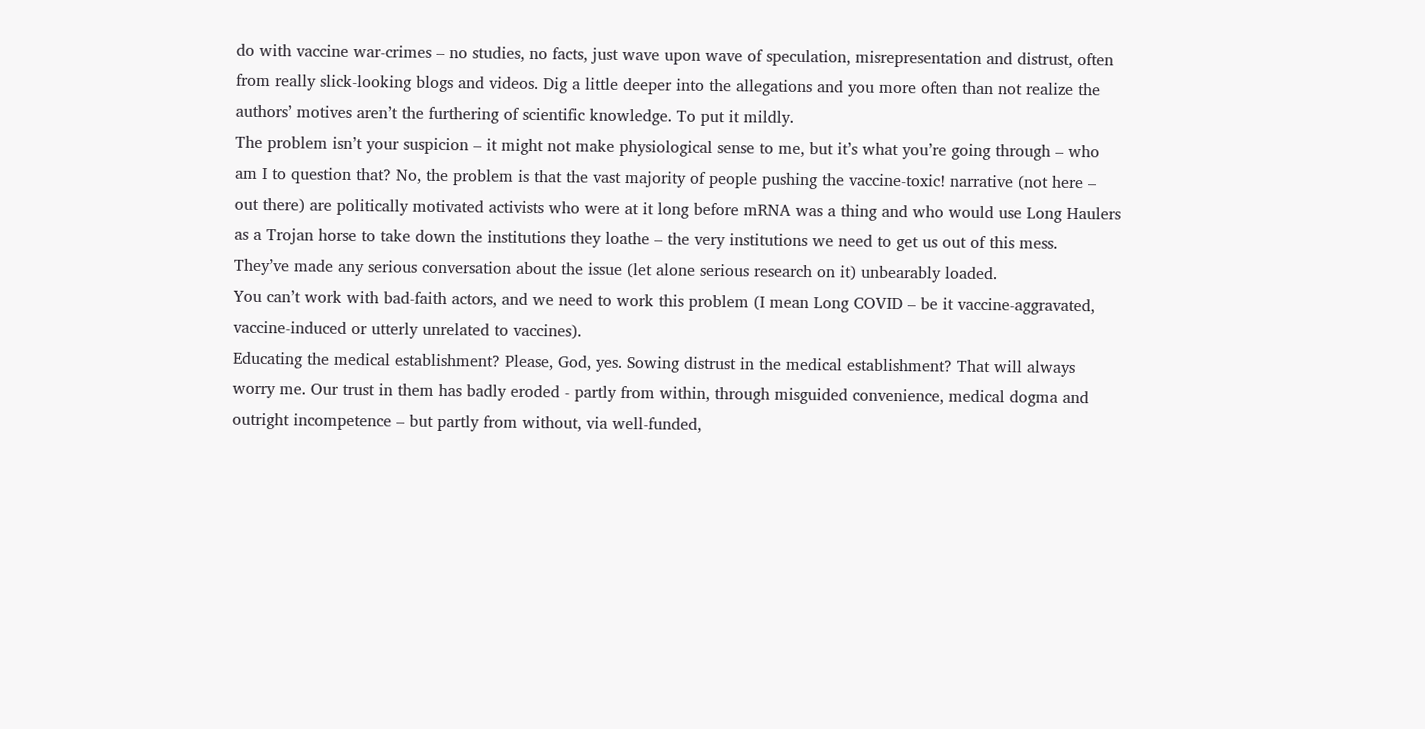do with vaccine war-crimes – no studies, no facts, just wave upon wave of speculation, misrepresentation and distrust, often from really slick-looking blogs and videos. Dig a little deeper into the allegations and you more often than not realize the authors’ motives aren’t the furthering of scientific knowledge. To put it mildly.
The problem isn’t your suspicion – it might not make physiological sense to me, but it’s what you’re going through – who am I to question that? No, the problem is that the vast majority of people pushing the vaccine-toxic! narrative (not here – out there) are politically motivated activists who were at it long before mRNA was a thing and who would use Long Haulers as a Trojan horse to take down the institutions they loathe – the very institutions we need to get us out of this mess.
They’ve made any serious conversation about the issue (let alone serious research on it) unbearably loaded.
You can’t work with bad-faith actors, and we need to work this problem (I mean Long COVID – be it vaccine-aggravated, vaccine-induced or utterly unrelated to vaccines).
Educating the medical establishment? Please, God, yes. Sowing distrust in the medical establishment? That will always worry me. Our trust in them has badly eroded - partly from within, through misguided convenience, medical dogma and outright incompetence – but partly from without, via well-funded,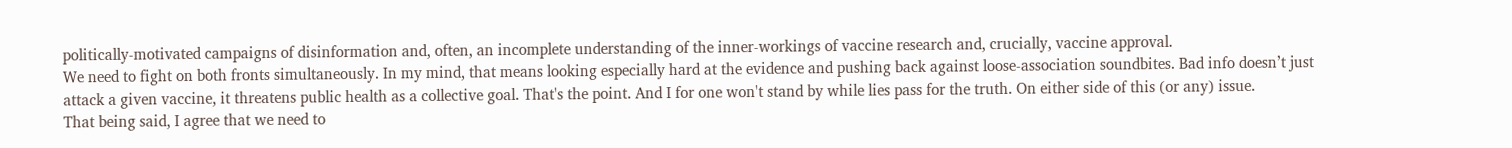politically-motivated campaigns of disinformation and, often, an incomplete understanding of the inner-workings of vaccine research and, crucially, vaccine approval.
We need to fight on both fronts simultaneously. In my mind, that means looking especially hard at the evidence and pushing back against loose-association soundbites. Bad info doesn’t just attack a given vaccine, it threatens public health as a collective goal. That's the point. And I for one won't stand by while lies pass for the truth. On either side of this (or any) issue.
That being said, I agree that we need to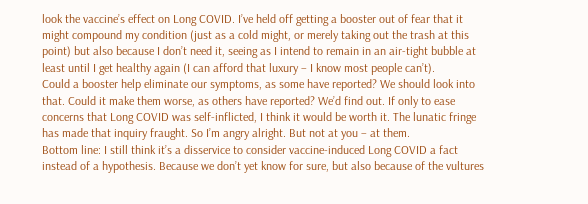look the vaccine’s effect on Long COVID. I’ve held off getting a booster out of fear that it might compound my condition (just as a cold might, or merely taking out the trash at this point) but also because I don’t need it, seeing as I intend to remain in an air-tight bubble at least until I get healthy again (I can afford that luxury – I know most people can’t).
Could a booster help eliminate our symptoms, as some have reported? We should look into that. Could it make them worse, as others have reported? We’d find out. If only to ease concerns that Long COVID was self-inflicted, I think it would be worth it. The lunatic fringe has made that inquiry fraught. So I’m angry alright. But not at you – at them.
Bottom line: I still think it’s a disservice to consider vaccine-induced Long COVID a fact instead of a hypothesis. Because we don’t yet know for sure, but also because of the vultures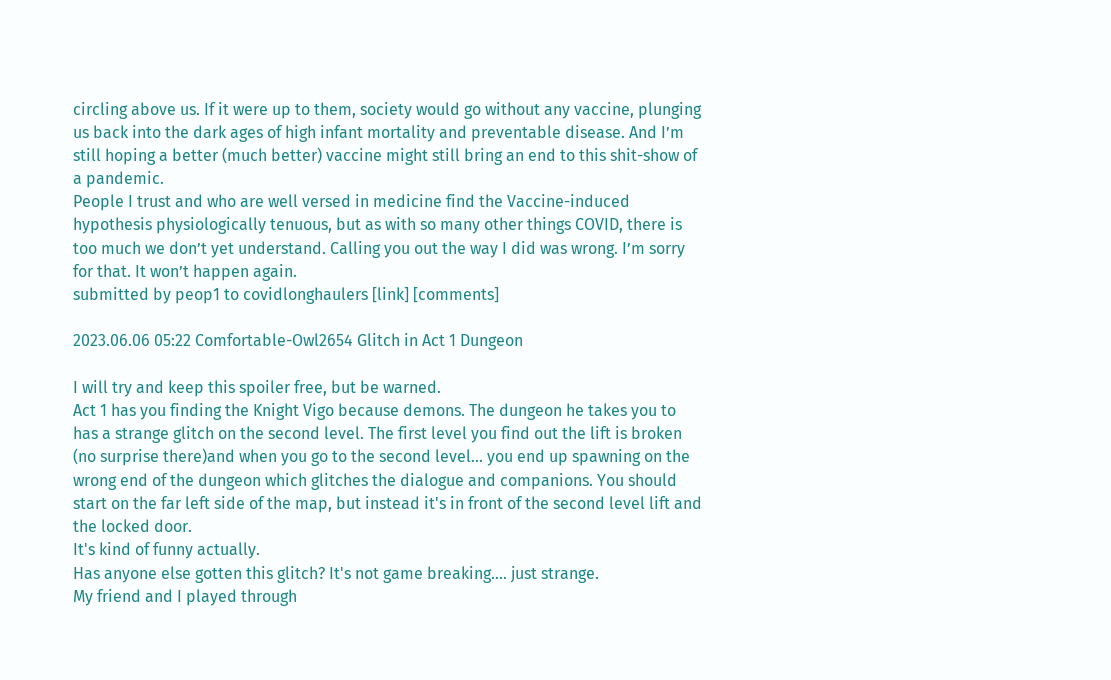circling above us. If it were up to them, society would go without any vaccine, plunging us back into the dark ages of high infant mortality and preventable disease. And I’m still hoping a better (much better) vaccine might still bring an end to this shit-show of a pandemic.
People I trust and who are well versed in medicine find the Vaccine-induced hypothesis physiologically tenuous, but as with so many other things COVID, there is too much we don’t yet understand. Calling you out the way I did was wrong. I’m sorry for that. It won’t happen again.
submitted by peop1 to covidlonghaulers [link] [comments]

2023.06.06 05:22 Comfortable-Owl2654 Glitch in Act 1 Dungeon

I will try and keep this spoiler free, but be warned.
Act 1 has you finding the Knight Vigo because demons. The dungeon he takes you to has a strange glitch on the second level. The first level you find out the lift is broken (no surprise there)and when you go to the second level... you end up spawning on the wrong end of the dungeon which glitches the dialogue and companions. You should start on the far left side of the map, but instead it's in front of the second level lift and the locked door.
It's kind of funny actually.
Has anyone else gotten this glitch? It's not game breaking.... just strange.
My friend and I played through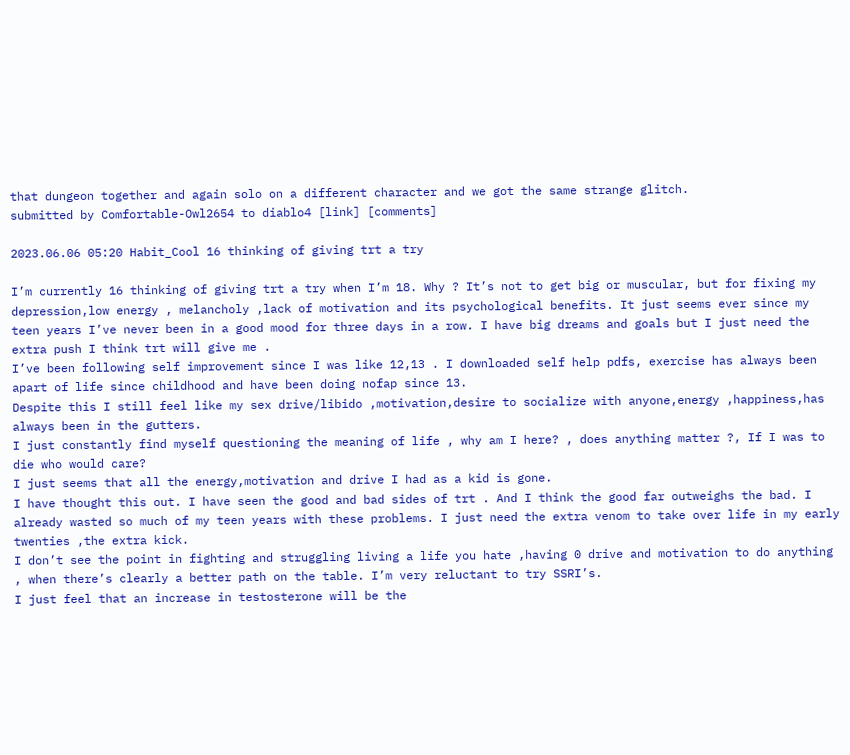that dungeon together and again solo on a different character and we got the same strange glitch.
submitted by Comfortable-Owl2654 to diablo4 [link] [comments]

2023.06.06 05:20 Habit_Cool 16 thinking of giving trt a try

I’m currently 16 thinking of giving trt a try when I’m 18. Why ? It’s not to get big or muscular, but for fixing my depression,low energy , melancholy ,lack of motivation and its psychological benefits. It just seems ever since my teen years I’ve never been in a good mood for three days in a row. I have big dreams and goals but I just need the extra push I think trt will give me .
I’ve been following self improvement since I was like 12,13 . I downloaded self help pdfs, exercise has always been apart of life since childhood and have been doing nofap since 13.
Despite this I still feel like my sex drive/libido ,motivation,desire to socialize with anyone,energy ,happiness,has always been in the gutters.
I just constantly find myself questioning the meaning of life , why am I here? , does anything matter ?, If I was to die who would care?
I just seems that all the energy,motivation and drive I had as a kid is gone.
I have thought this out. I have seen the good and bad sides of trt . And I think the good far outweighs the bad. I already wasted so much of my teen years with these problems. I just need the extra venom to take over life in my early twenties ,the extra kick.
I don’t see the point in fighting and struggling living a life you hate ,having 0 drive and motivation to do anything , when there’s clearly a better path on the table. I’m very reluctant to try SSRI’s.
I just feel that an increase in testosterone will be the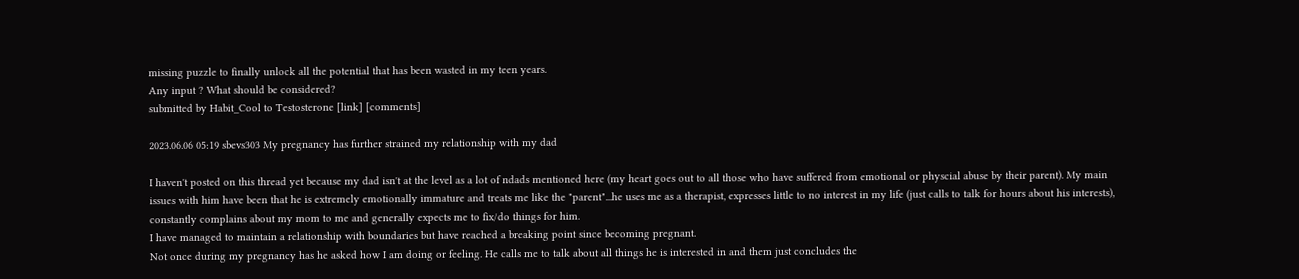missing puzzle to finally unlock all the potential that has been wasted in my teen years.
Any input ? What should be considered?
submitted by Habit_Cool to Testosterone [link] [comments]

2023.06.06 05:19 sbevs303 My pregnancy has further strained my relationship with my dad

I haven't posted on this thread yet because my dad isn't at the level as a lot of ndads mentioned here (my heart goes out to all those who have suffered from emotional or physcial abuse by their parent). My main issues with him have been that he is extremely emotionally immature and treats me like the "parent"...he uses me as a therapist, expresses little to no interest in my life (just calls to talk for hours about his interests), constantly complains about my mom to me and generally expects me to fix/do things for him.
I have managed to maintain a relationship with boundaries but have reached a breaking point since becoming pregnant.
Not once during my pregnancy has he asked how I am doing or feeling. He calls me to talk about all things he is interested in and them just concludes the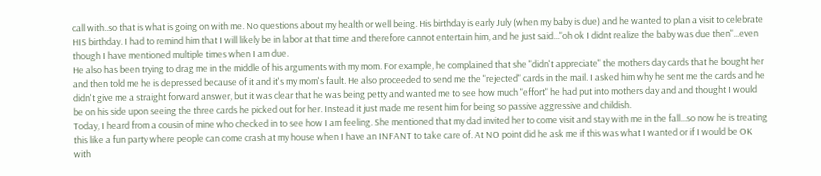call with..so that is what is going on with me. No questions about my health or well being. His birthday is early July (when my baby is due) and he wanted to plan a visit to celebrate HIS birthday. I had to remind him that I will likely be in labor at that time and therefore cannot entertain him, and he just said..."oh ok I didnt realize the baby was due then"...even though I have mentioned multiple times when I am due.
He also has been trying to drag me in the middle of his arguments with my mom. For example, he complained that she "didn't appreciate" the mothers day cards that he bought her and then told me he is depressed because of it and it's my mom's fault. He also proceeded to send me the "rejected" cards in the mail. I asked him why he sent me the cards and he didn't give me a straight forward answer, but it was clear that he was being petty and wanted me to see how much "effort" he had put into mothers day and and thought I would be on his side upon seeing the three cards he picked out for her. Instead it just made me resent him for being so passive aggressive and childish.
Today, I heard from a cousin of mine who checked in to see how I am feeling. She mentioned that my dad invited her to come visit and stay with me in the fall...so now he is treating this like a fun party where people can come crash at my house when I have an INFANT to take care of. At NO point did he ask me if this was what I wanted or if I would be OK with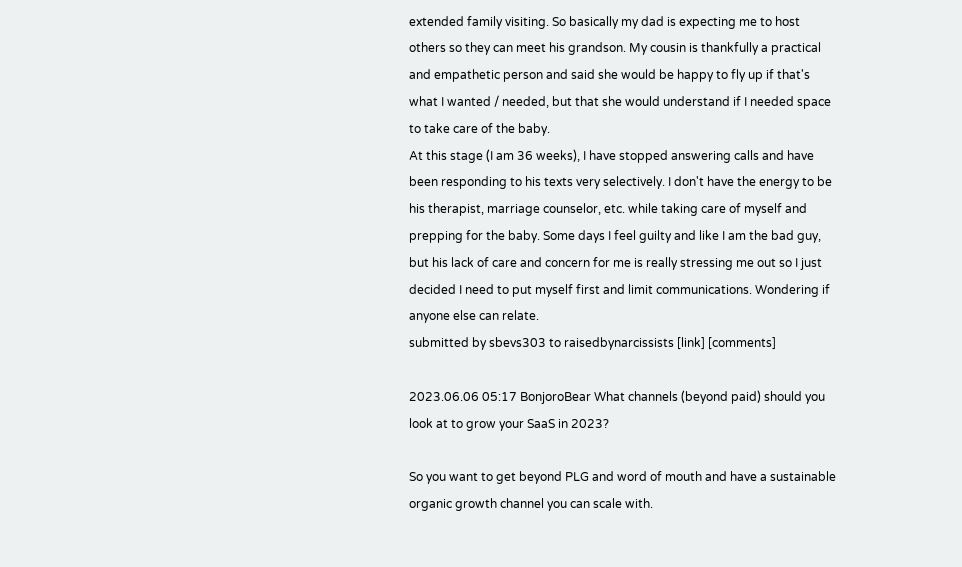extended family visiting. So basically my dad is expecting me to host others so they can meet his grandson. My cousin is thankfully a practical and empathetic person and said she would be happy to fly up if that's what I wanted / needed, but that she would understand if I needed space to take care of the baby.
At this stage (I am 36 weeks), I have stopped answering calls and have been responding to his texts very selectively. I don't have the energy to be his therapist, marriage counselor, etc. while taking care of myself and prepping for the baby. Some days I feel guilty and like I am the bad guy, but his lack of care and concern for me is really stressing me out so I just decided I need to put myself first and limit communications. Wondering if anyone else can relate.
submitted by sbevs303 to raisedbynarcissists [link] [comments]

2023.06.06 05:17 BonjoroBear What channels (beyond paid) should you look at to grow your SaaS in 2023?

So you want to get beyond PLG and word of mouth and have a sustainable organic growth channel you can scale with.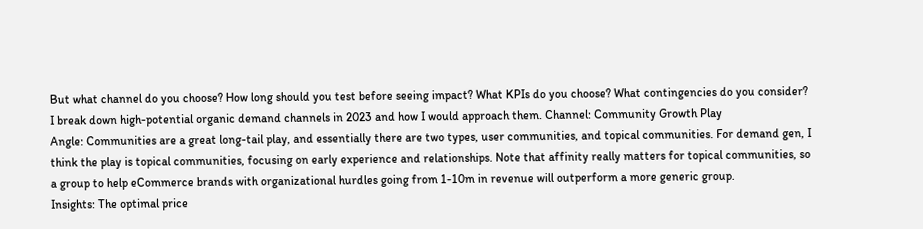But what channel do you choose? How long should you test before seeing impact? What KPIs do you choose? What contingencies do you consider?
I break down high-potential organic demand channels in 2023 and how I would approach them. Channel: Community Growth Play
Angle: Communities are a great long-tail play, and essentially there are two types, user communities, and topical communities. For demand gen, I think the play is topical communities, focusing on early experience and relationships. Note that affinity really matters for topical communities, so a group to help eCommerce brands with organizational hurdles going from 1-10m in revenue will outperform a more generic group.
Insights: The optimal price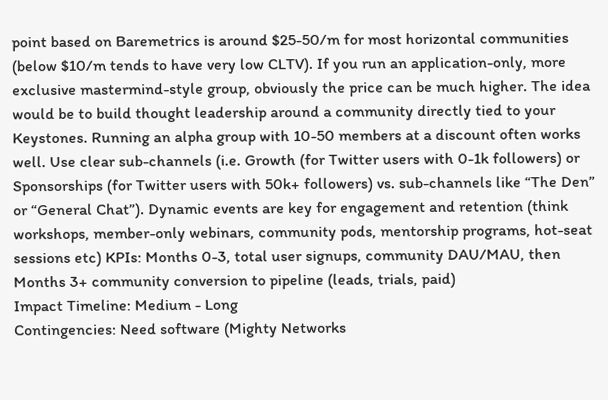point based on Baremetrics is around $25-50/m for most horizontal communities (below $10/m tends to have very low CLTV). If you run an application-only, more exclusive mastermind-style group, obviously the price can be much higher. The idea would be to build thought leadership around a community directly tied to your Keystones. Running an alpha group with 10-50 members at a discount often works well. Use clear sub-channels (i.e. Growth (for Twitter users with 0-1k followers) or Sponsorships (for Twitter users with 50k+ followers) vs. sub-channels like “The Den” or “General Chat”). Dynamic events are key for engagement and retention (think workshops, member-only webinars, community pods, mentorship programs, hot-seat sessions etc) KPIs: Months 0-3, total user signups, community DAU/MAU, then Months 3+ community conversion to pipeline (leads, trials, paid)
Impact Timeline: Medium - Long
Contingencies: Need software (Mighty Networks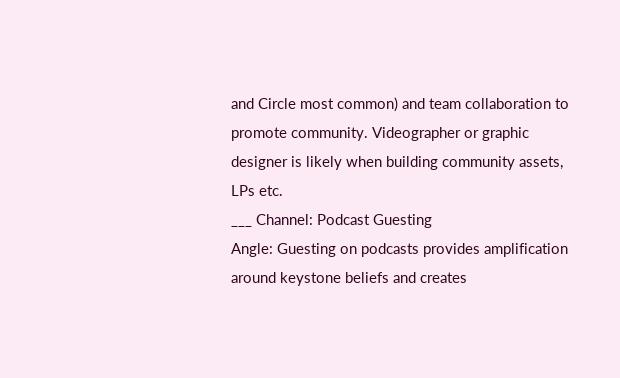and Circle most common) and team collaboration to promote community. Videographer or graphic designer is likely when building community assets, LPs etc.
___ Channel: Podcast Guesting
Angle: Guesting on podcasts provides amplification around keystone beliefs and creates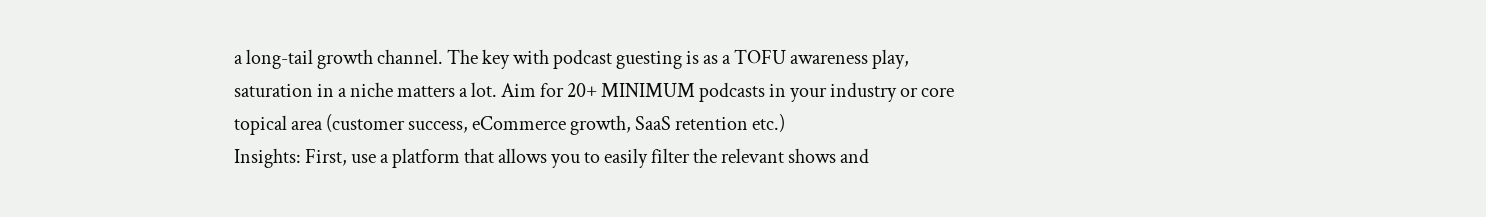a long-tail growth channel. The key with podcast guesting is as a TOFU awareness play, saturation in a niche matters a lot. Aim for 20+ MINIMUM podcasts in your industry or core topical area (customer success, eCommerce growth, SaaS retention etc.)
Insights: First, use a platform that allows you to easily filter the relevant shows and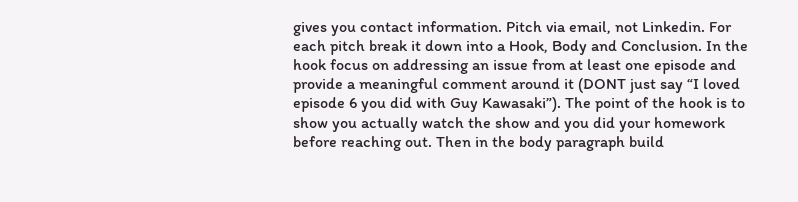gives you contact information. Pitch via email, not Linkedin. For each pitch break it down into a Hook, Body and Conclusion. In the hook focus on addressing an issue from at least one episode and provide a meaningful comment around it (DONT just say “I loved episode 6 you did with Guy Kawasaki”). The point of the hook is to show you actually watch the show and you did your homework before reaching out. Then in the body paragraph build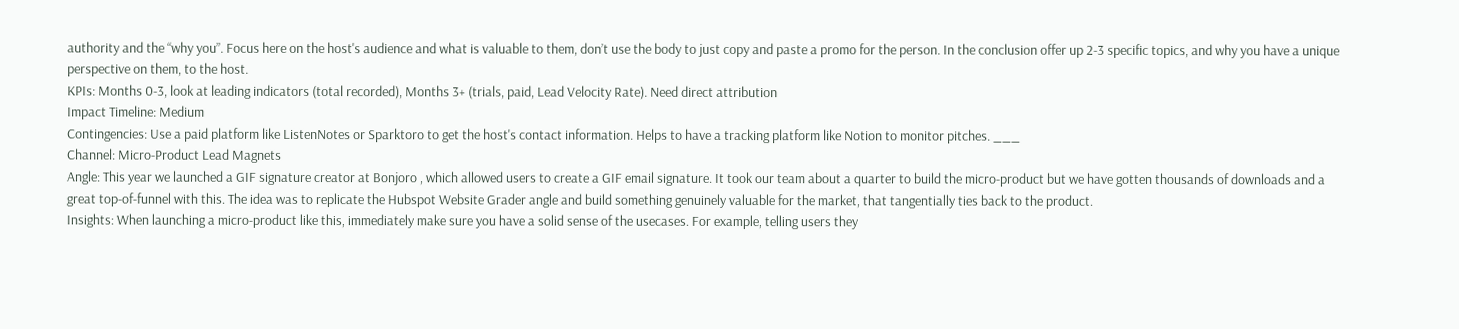authority and the “why you”. Focus here on the host's audience and what is valuable to them, don’t use the body to just copy and paste a promo for the person. In the conclusion offer up 2-3 specific topics, and why you have a unique perspective on them, to the host.
KPIs: Months 0-3, look at leading indicators (total recorded), Months 3+ (trials, paid, Lead Velocity Rate). Need direct attribution
Impact Timeline: Medium
Contingencies: Use a paid platform like ListenNotes or Sparktoro to get the host's contact information. Helps to have a tracking platform like Notion to monitor pitches. ___
Channel: Micro-Product Lead Magnets
Angle: This year we launched a GIF signature creator at Bonjoro , which allowed users to create a GIF email signature. It took our team about a quarter to build the micro-product but we have gotten thousands of downloads and a great top-of-funnel with this. The idea was to replicate the Hubspot Website Grader angle and build something genuinely valuable for the market, that tangentially ties back to the product.
Insights: When launching a micro-product like this, immediately make sure you have a solid sense of the usecases. For example, telling users they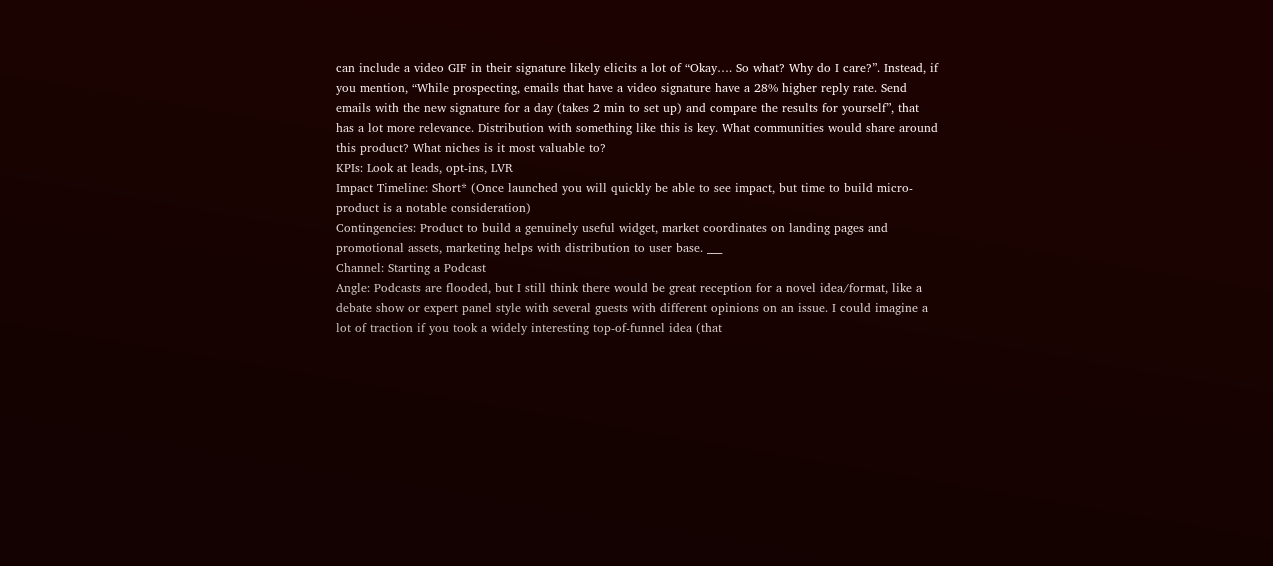can include a video GIF in their signature likely elicits a lot of “Okay…. So what? Why do I care?”. Instead, if you mention, “While prospecting, emails that have a video signature have a 28% higher reply rate. Send emails with the new signature for a day (takes 2 min to set up) and compare the results for yourself”, that has a lot more relevance. Distribution with something like this is key. What communities would share around this product? What niches is it most valuable to?
KPIs: Look at leads, opt-ins, LVR
Impact Timeline: Short* (Once launched you will quickly be able to see impact, but time to build micro-product is a notable consideration)
Contingencies: Product to build a genuinely useful widget, market coordinates on landing pages and promotional assets, marketing helps with distribution to user base. ___
Channel: Starting a Podcast
Angle: Podcasts are flooded, but I still think there would be great reception for a novel idea/format, like a debate show or expert panel style with several guests with different opinions on an issue. I could imagine a lot of traction if you took a widely interesting top-of-funnel idea (that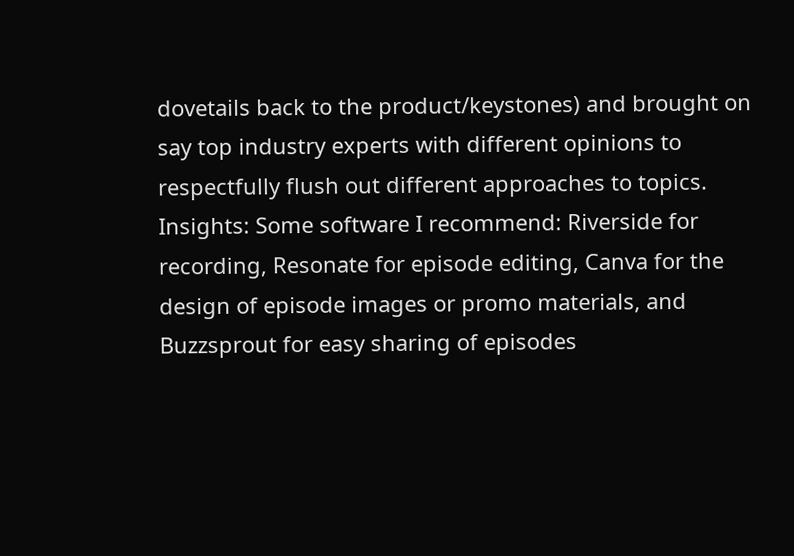dovetails back to the product/keystones) and brought on say top industry experts with different opinions to respectfully flush out different approaches to topics.
Insights: Some software I recommend: Riverside for recording, Resonate for episode editing, Canva for the design of episode images or promo materials, and Buzzsprout for easy sharing of episodes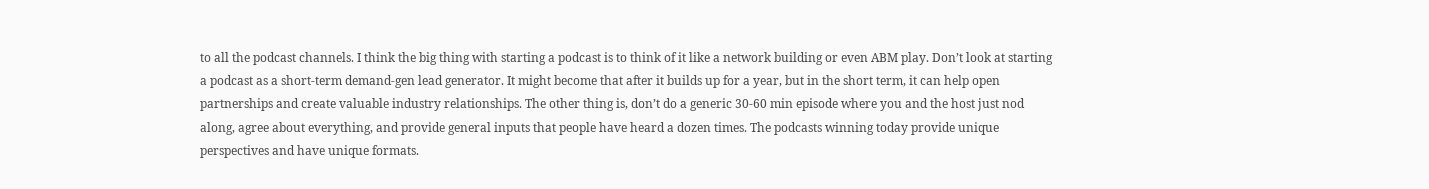to all the podcast channels. I think the big thing with starting a podcast is to think of it like a network building or even ABM play. Don’t look at starting a podcast as a short-term demand-gen lead generator. It might become that after it builds up for a year, but in the short term, it can help open partnerships and create valuable industry relationships. The other thing is, don’t do a generic 30-60 min episode where you and the host just nod along, agree about everything, and provide general inputs that people have heard a dozen times. The podcasts winning today provide unique perspectives and have unique formats.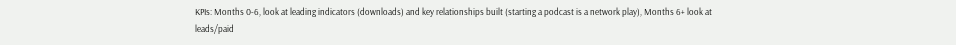KPIs: Months 0-6, look at leading indicators (downloads) and key relationships built (starting a podcast is a network play), Months 6+ look at leads/paid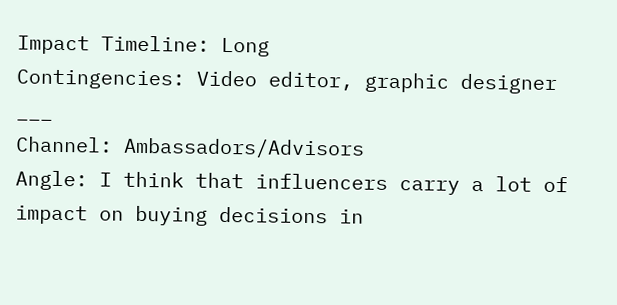Impact Timeline: Long
Contingencies: Video editor, graphic designer ___
Channel: Ambassadors/Advisors
Angle: I think that influencers carry a lot of impact on buying decisions in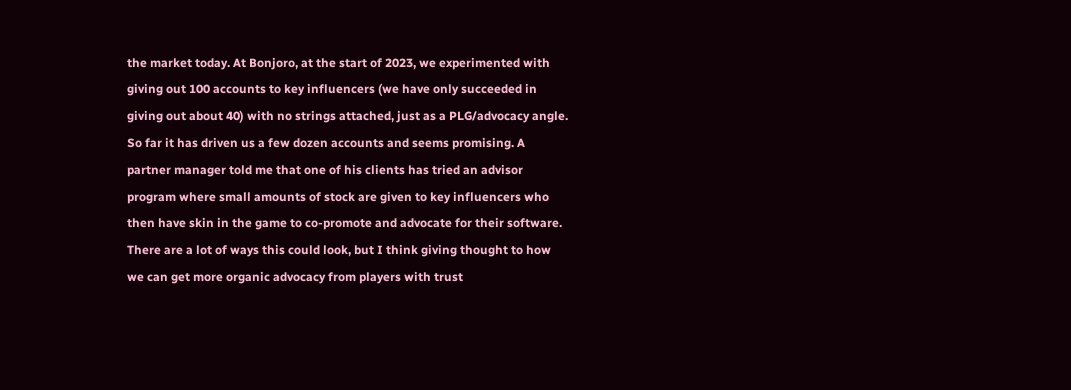the market today. At Bonjoro, at the start of 2023, we experimented with giving out 100 accounts to key influencers (we have only succeeded in giving out about 40) with no strings attached, just as a PLG/advocacy angle. So far it has driven us a few dozen accounts and seems promising. A partner manager told me that one of his clients has tried an advisor program where small amounts of stock are given to key influencers who then have skin in the game to co-promote and advocate for their software. There are a lot of ways this could look, but I think giving thought to how we can get more organic advocacy from players with trust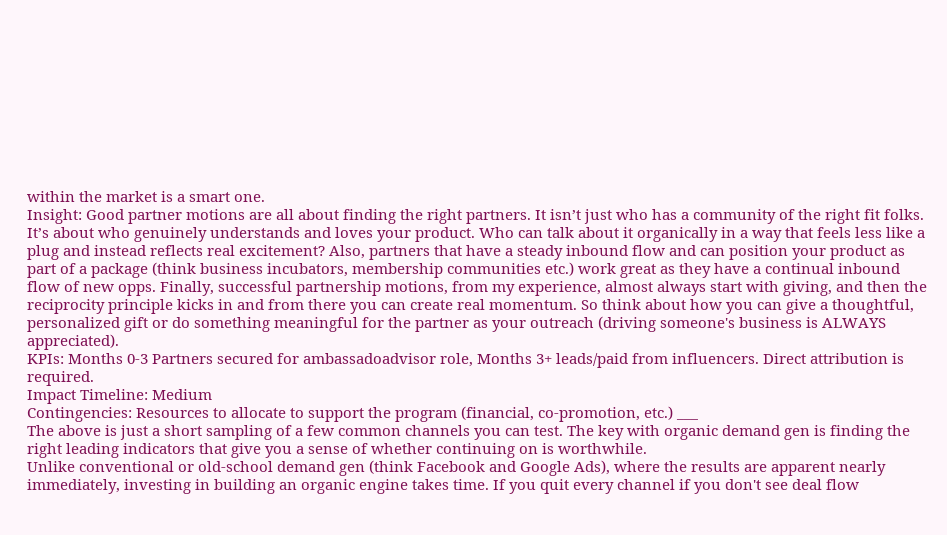within the market is a smart one.
Insight: Good partner motions are all about finding the right partners. It isn’t just who has a community of the right fit folks. It’s about who genuinely understands and loves your product. Who can talk about it organically in a way that feels less like a plug and instead reflects real excitement? Also, partners that have a steady inbound flow and can position your product as part of a package (think business incubators, membership communities etc.) work great as they have a continual inbound flow of new opps. Finally, successful partnership motions, from my experience, almost always start with giving, and then the reciprocity principle kicks in and from there you can create real momentum. So think about how you can give a thoughtful, personalized gift or do something meaningful for the partner as your outreach (driving someone's business is ALWAYS appreciated).
KPIs: Months 0-3 Partners secured for ambassadoadvisor role, Months 3+ leads/paid from influencers. Direct attribution is required.
Impact Timeline: Medium
Contingencies: Resources to allocate to support the program (financial, co-promotion, etc.) ___
The above is just a short sampling of a few common channels you can test. The key with organic demand gen is finding the right leading indicators that give you a sense of whether continuing on is worthwhile.
Unlike conventional or old-school demand gen (think Facebook and Google Ads), where the results are apparent nearly immediately, investing in building an organic engine takes time. If you quit every channel if you don't see deal flow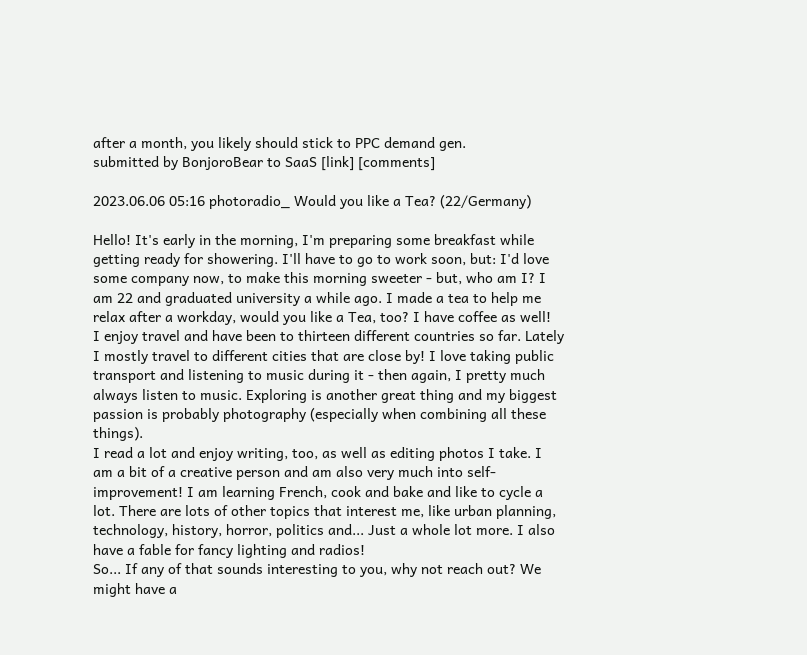after a month, you likely should stick to PPC demand gen.
submitted by BonjoroBear to SaaS [link] [comments]

2023.06.06 05:16 photoradio_ Would you like a Tea? (22/Germany)

Hello! It's early in the morning, I'm preparing some breakfast while getting ready for showering. I'll have to go to work soon, but: I'd love some company now, to make this morning sweeter - but, who am I? I am 22 and graduated university a while ago. I made a tea to help me relax after a workday, would you like a Tea, too? I have coffee as well!
I enjoy travel and have been to thirteen different countries so far. Lately I mostly travel to different cities that are close by! I love taking public transport and listening to music during it - then again, I pretty much always listen to music. Exploring is another great thing and my biggest passion is probably photography (especially when combining all these things).
I read a lot and enjoy writing, too, as well as editing photos I take. I am a bit of a creative person and am also very much into self-improvement! I am learning French, cook and bake and like to cycle a lot. There are lots of other topics that interest me, like urban planning, technology, history, horror, politics and... Just a whole lot more. I also have a fable for fancy lighting and radios!
So... If any of that sounds interesting to you, why not reach out? We might have a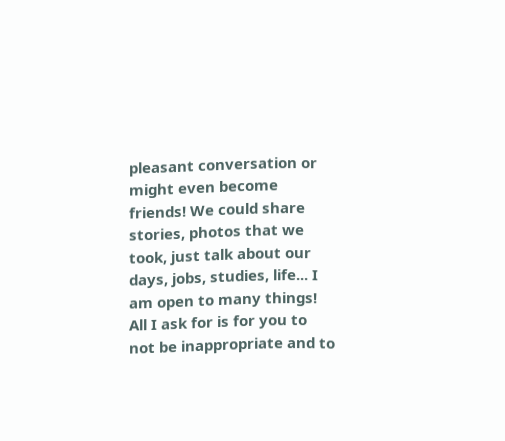pleasant conversation or might even become friends! We could share stories, photos that we took, just talk about our days, jobs, studies, life... I am open to many things! All I ask for is for you to not be inappropriate and to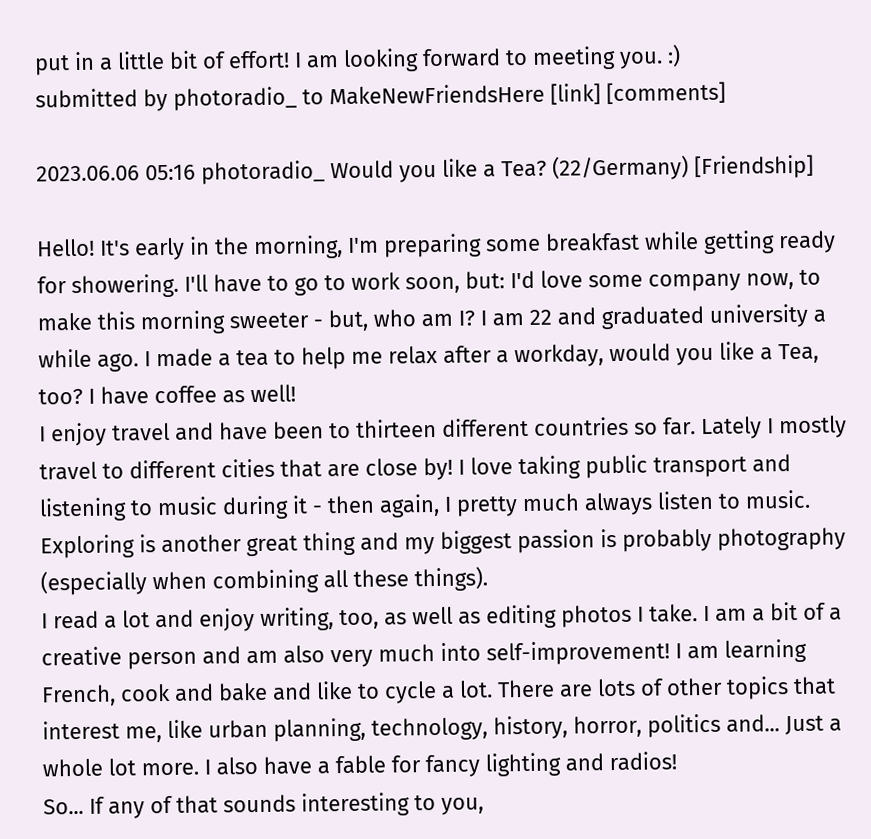put in a little bit of effort! I am looking forward to meeting you. :)
submitted by photoradio_ to MakeNewFriendsHere [link] [comments]

2023.06.06 05:16 photoradio_ Would you like a Tea? (22/Germany) [Friendship]

Hello! It's early in the morning, I'm preparing some breakfast while getting ready for showering. I'll have to go to work soon, but: I'd love some company now, to make this morning sweeter - but, who am I? I am 22 and graduated university a while ago. I made a tea to help me relax after a workday, would you like a Tea, too? I have coffee as well!
I enjoy travel and have been to thirteen different countries so far. Lately I mostly travel to different cities that are close by! I love taking public transport and listening to music during it - then again, I pretty much always listen to music. Exploring is another great thing and my biggest passion is probably photography (especially when combining all these things).
I read a lot and enjoy writing, too, as well as editing photos I take. I am a bit of a creative person and am also very much into self-improvement! I am learning French, cook and bake and like to cycle a lot. There are lots of other topics that interest me, like urban planning, technology, history, horror, politics and... Just a whole lot more. I also have a fable for fancy lighting and radios!
So... If any of that sounds interesting to you,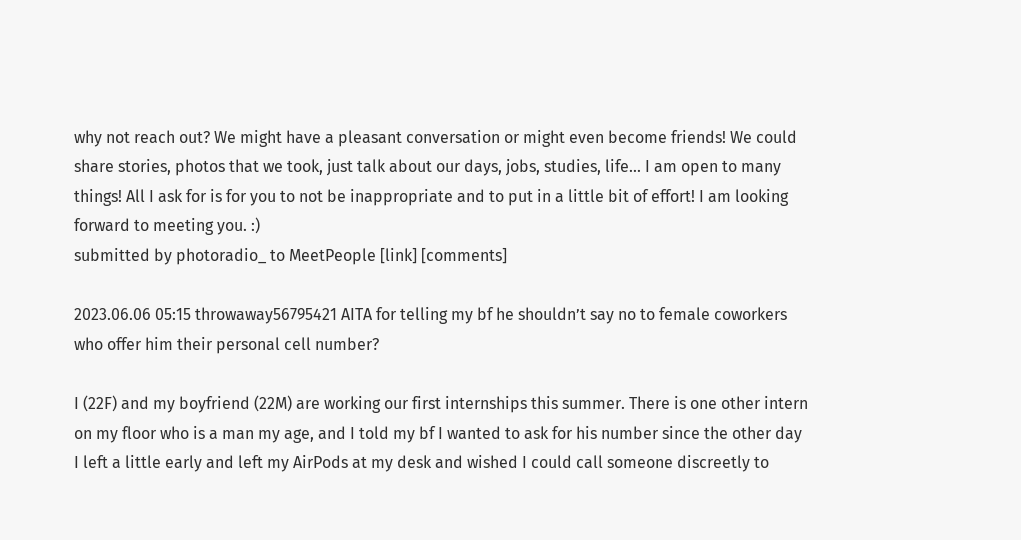why not reach out? We might have a pleasant conversation or might even become friends! We could share stories, photos that we took, just talk about our days, jobs, studies, life... I am open to many things! All I ask for is for you to not be inappropriate and to put in a little bit of effort! I am looking forward to meeting you. :)
submitted by photoradio_ to MeetPeople [link] [comments]

2023.06.06 05:15 throwaway56795421 AITA for telling my bf he shouldn’t say no to female coworkers who offer him their personal cell number?

I (22F) and my boyfriend (22M) are working our first internships this summer. There is one other intern on my floor who is a man my age, and I told my bf I wanted to ask for his number since the other day I left a little early and left my AirPods at my desk and wished I could call someone discreetly to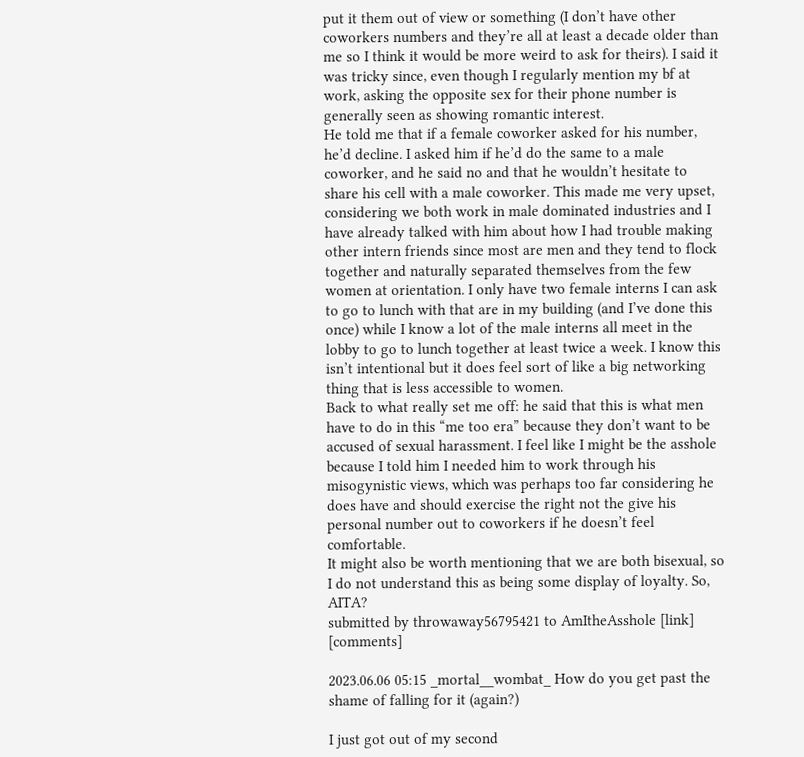put it them out of view or something (I don’t have other coworkers numbers and they’re all at least a decade older than me so I think it would be more weird to ask for theirs). I said it was tricky since, even though I regularly mention my bf at work, asking the opposite sex for their phone number is generally seen as showing romantic interest.
He told me that if a female coworker asked for his number, he’d decline. I asked him if he’d do the same to a male coworker, and he said no and that he wouldn’t hesitate to share his cell with a male coworker. This made me very upset, considering we both work in male dominated industries and I have already talked with him about how I had trouble making other intern friends since most are men and they tend to flock together and naturally separated themselves from the few women at orientation. I only have two female interns I can ask to go to lunch with that are in my building (and I’ve done this once) while I know a lot of the male interns all meet in the lobby to go to lunch together at least twice a week. I know this isn’t intentional but it does feel sort of like a big networking thing that is less accessible to women.
Back to what really set me off: he said that this is what men have to do in this “me too era” because they don’t want to be accused of sexual harassment. I feel like I might be the asshole because I told him I needed him to work through his misogynistic views, which was perhaps too far considering he does have and should exercise the right not the give his personal number out to coworkers if he doesn’t feel comfortable.
It might also be worth mentioning that we are both bisexual, so I do not understand this as being some display of loyalty. So, AITA?
submitted by throwaway56795421 to AmItheAsshole [link] [comments]

2023.06.06 05:15 _mortal__wombat_ How do you get past the shame of falling for it (again?)

I just got out of my second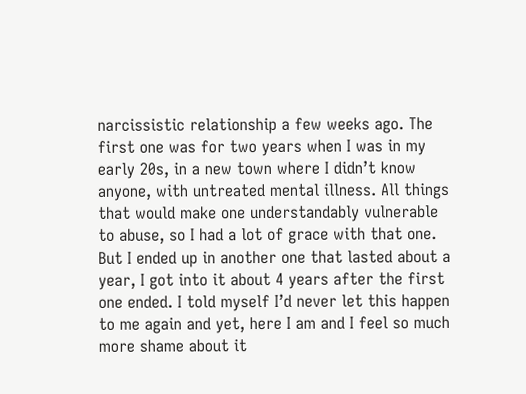narcissistic relationship a few weeks ago. The first one was for two years when I was in my early 20s, in a new town where I didn’t know anyone, with untreated mental illness. All things that would make one understandably vulnerable to abuse, so I had a lot of grace with that one.
But I ended up in another one that lasted about a year, I got into it about 4 years after the first one ended. I told myself I’d never let this happen to me again and yet, here I am and I feel so much more shame about it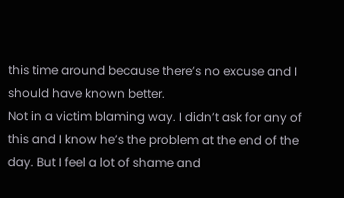this time around because there’s no excuse and I should have known better.
Not in a victim blaming way. I didn’t ask for any of this and I know he’s the problem at the end of the day. But I feel a lot of shame and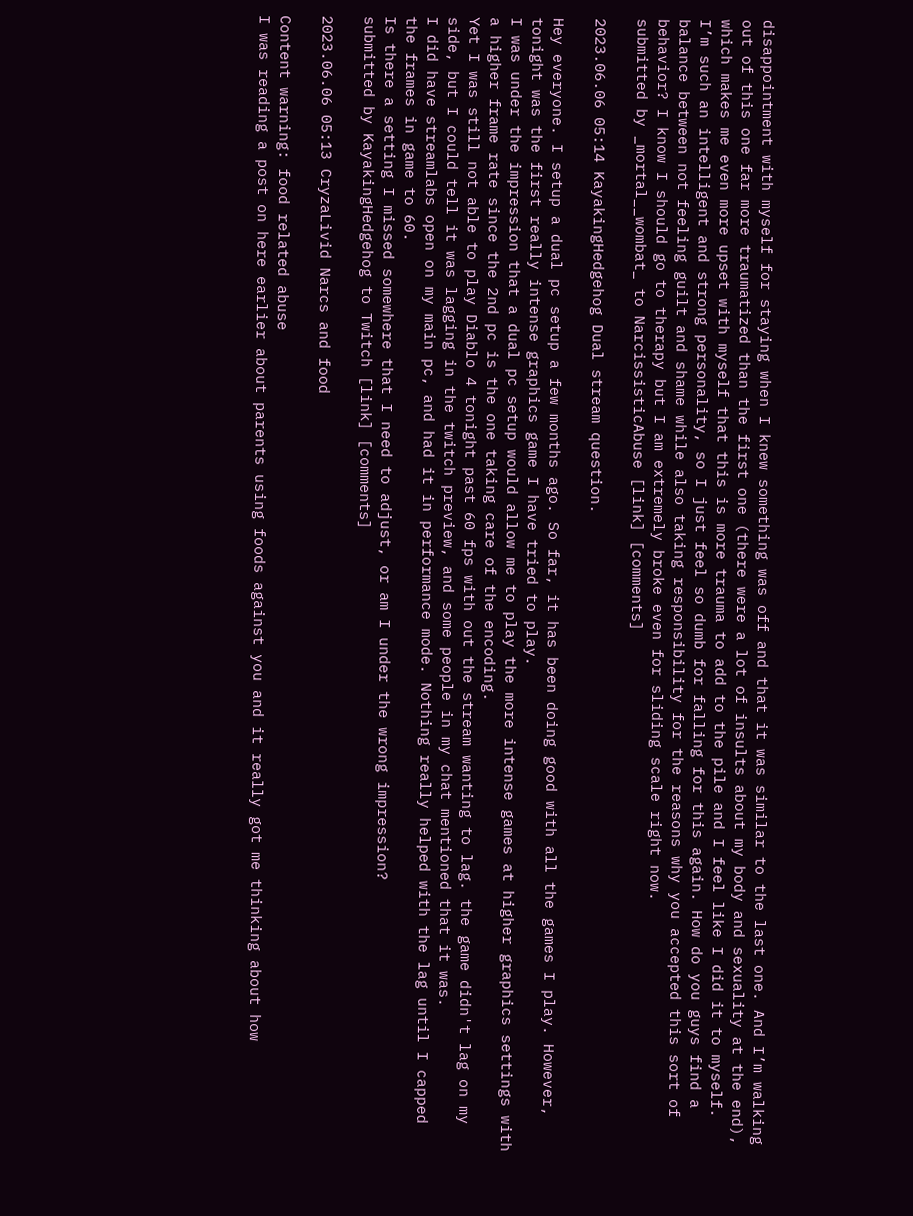disappointment with myself for staying when I knew something was off and that it was similar to the last one. And I’m walking out of this one far more traumatized than the first one (there were a lot of insults about my body and sexuality at the end), which makes me even more upset with myself that this is more trauma to add to the pile and I feel like I did it to myself.
I’m such an intelligent and strong personality, so I just feel so dumb for falling for this again. How do you guys find a balance between not feeling guilt and shame while also taking responsibility for the reasons why you accepted this sort of behavior? I know I should go to therapy but I am extremely broke even for sliding scale right now.
submitted by _mortal__wombat_ to NarcissisticAbuse [link] [comments]

2023.06.06 05:14 KayakingHedgehog Dual stream question.

Hey everyone. I setup a dual pc setup a few months ago. So far, it has been doing good with all the games I play. However, tonight was the first really intense graphics game I have tried to play.
I was under the impression that a dual pc setup would allow me to play the more intense games at higher graphics settings with a higher frame rate since the 2nd pc is the one taking care of the encoding.
Yet I was still not able to play Diablo 4 tonight past 60 fps with out the stream wanting to lag. the game didn't lag on my side, but I could tell it was lagging in the twitch preview, and some people in my chat mentioned that it was.
I did have streamlabs open on my main pc, and had it in performance mode. Nothing really helped with the lag until I capped the frames in game to 60.
Is there a setting I missed somewhere that I need to adjust, or am I under the wrong impression?
submitted by KayakingHedgehog to Twitch [link] [comments]

2023.06.06 05:13 CryzaLivid Narcs and food

Content warning: food related abuse
I was reading a post on here earlier about parents using foods against you and it really got me thinking about how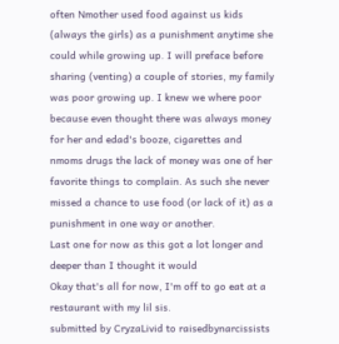often Nmother used food against us kids (always the girls) as a punishment anytime she could while growing up. I will preface before sharing (venting) a couple of stories, my family was poor growing up. I knew we where poor because even thought there was always money for her and edad's booze, cigarettes and nmoms drugs the lack of money was one of her favorite things to complain. As such she never missed a chance to use food (or lack of it) as a punishment in one way or another.
Last one for now as this got a lot longer and deeper than I thought it would
Okay that's all for now, I'm off to go eat at a restaurant with my lil sis.
submitted by CryzaLivid to raisedbynarcissists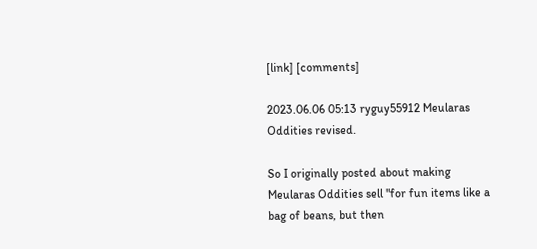[link] [comments]

2023.06.06 05:13 ryguy55912 Meularas Oddities revised.

So I originally posted about making Meularas Oddities sell "for fun items like a bag of beans, but then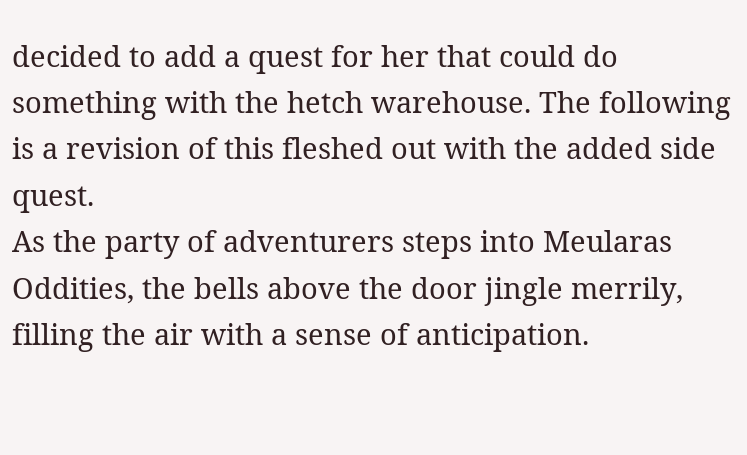decided to add a quest for her that could do something with the hetch warehouse. The following is a revision of this fleshed out with the added side quest.
As the party of adventurers steps into Meularas Oddities, the bells above the door jingle merrily, filling the air with a sense of anticipation.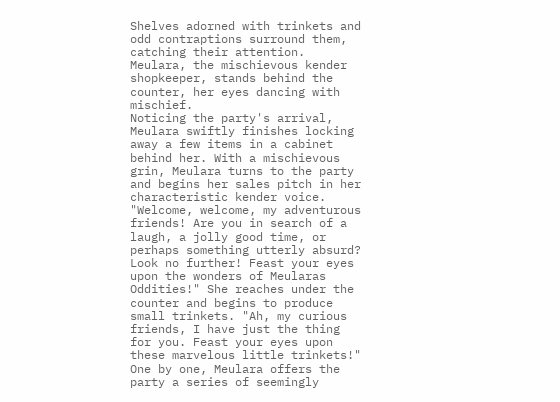Shelves adorned with trinkets and odd contraptions surround them, catching their attention. Meulara, the mischievous kender shopkeeper, stands behind the counter, her eyes dancing with mischief.
Noticing the party's arrival, Meulara swiftly finishes locking away a few items in a cabinet behind her. With a mischievous grin, Meulara turns to the party and begins her sales pitch in her characteristic kender voice. "Welcome, welcome, my adventurous friends! Are you in search of a laugh, a jolly good time, or perhaps something utterly absurd? Look no further! Feast your eyes upon the wonders of Meularas Oddities!" She reaches under the counter and begins to produce small trinkets. "Ah, my curious friends, I have just the thing for you. Feast your eyes upon these marvelous little trinkets!"
One by one, Meulara offers the party a series of seemingly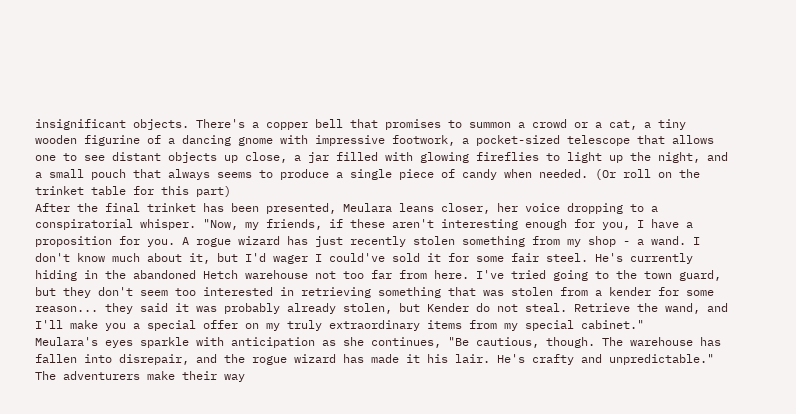insignificant objects. There's a copper bell that promises to summon a crowd or a cat, a tiny wooden figurine of a dancing gnome with impressive footwork, a pocket-sized telescope that allows one to see distant objects up close, a jar filled with glowing fireflies to light up the night, and a small pouch that always seems to produce a single piece of candy when needed. (Or roll on the trinket table for this part)
After the final trinket has been presented, Meulara leans closer, her voice dropping to a conspiratorial whisper. "Now, my friends, if these aren't interesting enough for you, I have a proposition for you. A rogue wizard has just recently stolen something from my shop - a wand. I don't know much about it, but I'd wager I could've sold it for some fair steel. He's currently hiding in the abandoned Hetch warehouse not too far from here. I've tried going to the town guard, but they don't seem too interested in retrieving something that was stolen from a kender for some reason... they said it was probably already stolen, but Kender do not steal. Retrieve the wand, and I'll make you a special offer on my truly extraordinary items from my special cabinet."
Meulara's eyes sparkle with anticipation as she continues, "Be cautious, though. The warehouse has fallen into disrepair, and the rogue wizard has made it his lair. He's crafty and unpredictable."
The adventurers make their way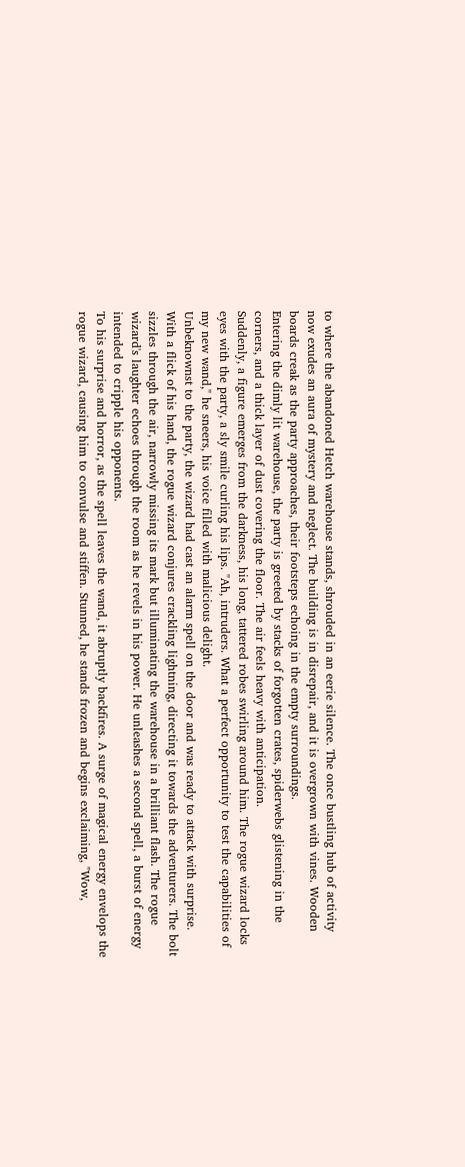to where the abandoned Hetch warehouse stands, shrouded in an eerie silence. The once bustling hub of activity now exudes an aura of mystery and neglect. The building is in disrepair, and it is overgrown with vines. Wooden boards creak as the party approaches, their footsteps echoing in the empty surroundings.
Entering the dimly lit warehouse, the party is greeted by stacks of forgotten crates, spiderwebs glistening in the corners, and a thick layer of dust covering the floor. The air feels heavy with anticipation.
Suddenly, a figure emerges from the darkness, his long, tattered robes swirling around him. The rogue wizard locks eyes with the party, a sly smile curling his lips. "Ah, intruders. What a perfect opportunity to test the capabilities of my new wand," he sneers, his voice filled with malicious delight.
Unbeknownst to the party, the wizard had cast an alarm spell on the door and was ready to attack with surprise.
With a flick of his hand, the rogue wizard conjures crackling lightning, directing it towards the adventurers. The bolt sizzles through the air, narrowly missing its mark but illuminating the warehouse in a brilliant flash. The rogue wizard's laughter echoes through the room as he revels in his power. He unleashes a second spell, a burst of energy intended to cripple his opponents.
To his surprise and horror, as the spell leaves the wand, it abruptly backfires. A surge of magical energy envelops the rogue wizard, causing him to convulse and stiffen. Stunned, he stands frozen and begins exclaiming, "Wow,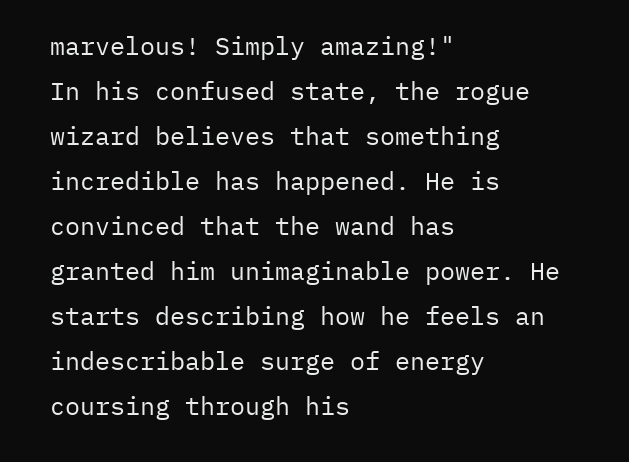marvelous! Simply amazing!"
In his confused state, the rogue wizard believes that something incredible has happened. He is convinced that the wand has granted him unimaginable power. He starts describing how he feels an indescribable surge of energy coursing through his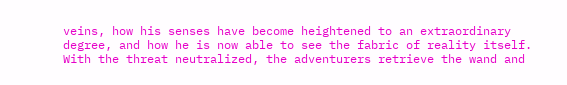veins, how his senses have become heightened to an extraordinary degree, and how he is now able to see the fabric of reality itself.
With the threat neutralized, the adventurers retrieve the wand and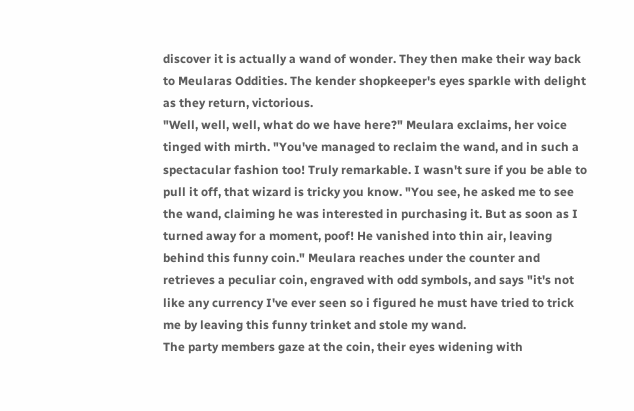discover it is actually a wand of wonder. They then make their way back to Meularas Oddities. The kender shopkeeper's eyes sparkle with delight as they return, victorious.
"Well, well, well, what do we have here?" Meulara exclaims, her voice tinged with mirth. "You've managed to reclaim the wand, and in such a spectacular fashion too! Truly remarkable. I wasn't sure if you be able to pull it off, that wizard is tricky you know. "You see, he asked me to see the wand, claiming he was interested in purchasing it. But as soon as I turned away for a moment, poof! He vanished into thin air, leaving behind this funny coin." Meulara reaches under the counter and retrieves a peculiar coin, engraved with odd symbols, and says "it's not like any currency I've ever seen so i figured he must have tried to trick me by leaving this funny trinket and stole my wand.
The party members gaze at the coin, their eyes widening with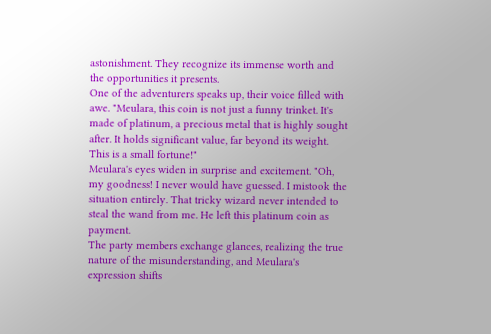astonishment. They recognize its immense worth and the opportunities it presents.
One of the adventurers speaks up, their voice filled with awe. "Meulara, this coin is not just a funny trinket. It's made of platinum, a precious metal that is highly sought after. It holds significant value, far beyond its weight. This is a small fortune!"
Meulara's eyes widen in surprise and excitement. "Oh, my goodness! I never would have guessed. I mistook the situation entirely. That tricky wizard never intended to steal the wand from me. He left this platinum coin as payment.
The party members exchange glances, realizing the true nature of the misunderstanding, and Meulara's expression shifts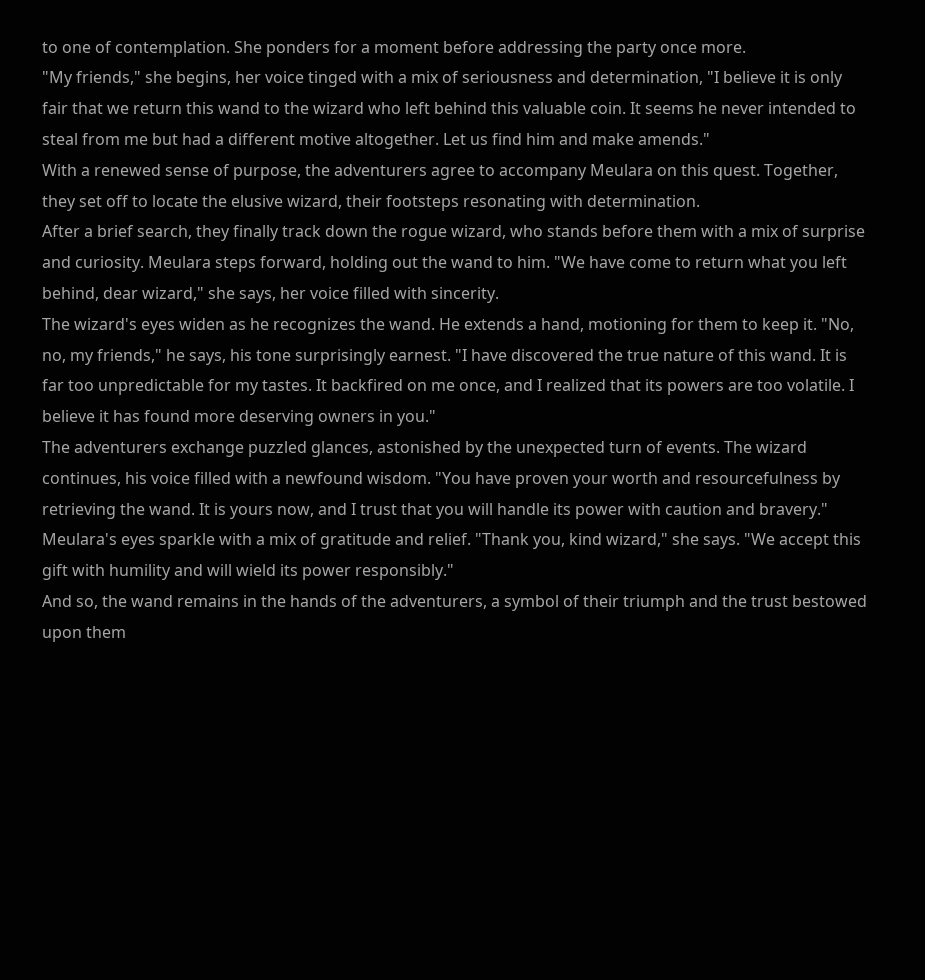to one of contemplation. She ponders for a moment before addressing the party once more.
"My friends," she begins, her voice tinged with a mix of seriousness and determination, "I believe it is only fair that we return this wand to the wizard who left behind this valuable coin. It seems he never intended to steal from me but had a different motive altogether. Let us find him and make amends."
With a renewed sense of purpose, the adventurers agree to accompany Meulara on this quest. Together, they set off to locate the elusive wizard, their footsteps resonating with determination.
After a brief search, they finally track down the rogue wizard, who stands before them with a mix of surprise and curiosity. Meulara steps forward, holding out the wand to him. "We have come to return what you left behind, dear wizard," she says, her voice filled with sincerity.
The wizard's eyes widen as he recognizes the wand. He extends a hand, motioning for them to keep it. "No, no, my friends," he says, his tone surprisingly earnest. "I have discovered the true nature of this wand. It is far too unpredictable for my tastes. It backfired on me once, and I realized that its powers are too volatile. I believe it has found more deserving owners in you."
The adventurers exchange puzzled glances, astonished by the unexpected turn of events. The wizard continues, his voice filled with a newfound wisdom. "You have proven your worth and resourcefulness by retrieving the wand. It is yours now, and I trust that you will handle its power with caution and bravery."
Meulara's eyes sparkle with a mix of gratitude and relief. "Thank you, kind wizard," she says. "We accept this gift with humility and will wield its power responsibly."
And so, the wand remains in the hands of the adventurers, a symbol of their triumph and the trust bestowed upon them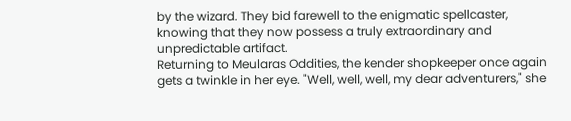by the wizard. They bid farewell to the enigmatic spellcaster, knowing that they now possess a truly extraordinary and unpredictable artifact.
Returning to Meularas Oddities, the kender shopkeeper once again gets a twinkle in her eye. "Well, well, well, my dear adventurers," she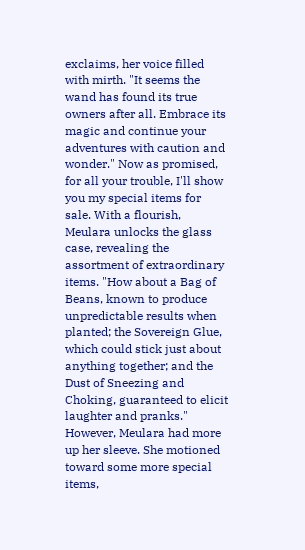exclaims, her voice filled with mirth. "It seems the wand has found its true owners after all. Embrace its magic and continue your adventures with caution and wonder." Now as promised, for all your trouble, I'll show you my special items for sale. With a flourish, Meulara unlocks the glass case, revealing the assortment of extraordinary items. "How about a Bag of Beans, known to produce unpredictable results when planted; the Sovereign Glue, which could stick just about anything together; and the Dust of Sneezing and Choking, guaranteed to elicit laughter and pranks."
However, Meulara had more up her sleeve. She motioned toward some more special items,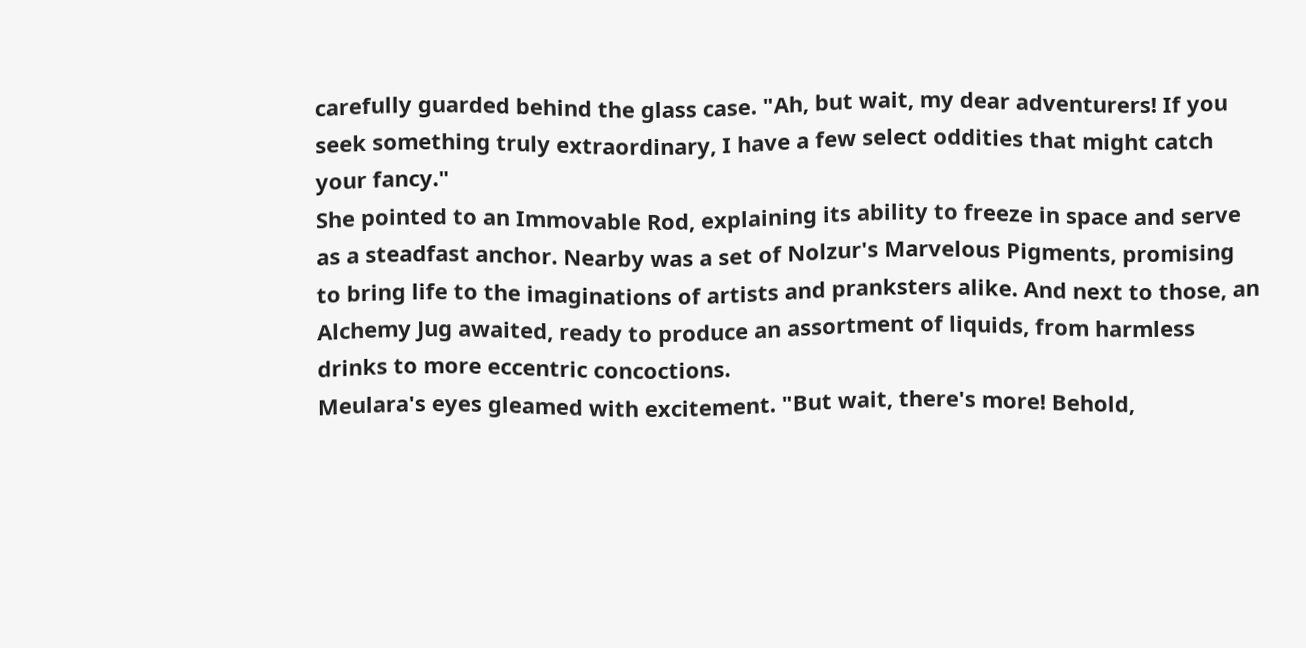carefully guarded behind the glass case. "Ah, but wait, my dear adventurers! If you seek something truly extraordinary, I have a few select oddities that might catch your fancy."
She pointed to an Immovable Rod, explaining its ability to freeze in space and serve as a steadfast anchor. Nearby was a set of Nolzur's Marvelous Pigments, promising to bring life to the imaginations of artists and pranksters alike. And next to those, an Alchemy Jug awaited, ready to produce an assortment of liquids, from harmless drinks to more eccentric concoctions.
Meulara's eyes gleamed with excitement. "But wait, there's more! Behold,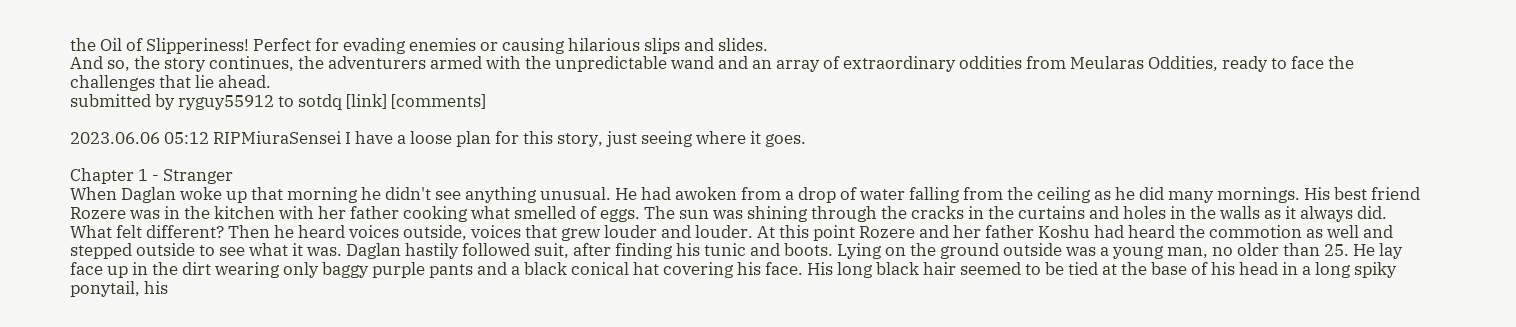the Oil of Slipperiness! Perfect for evading enemies or causing hilarious slips and slides.
And so, the story continues, the adventurers armed with the unpredictable wand and an array of extraordinary oddities from Meularas Oddities, ready to face the challenges that lie ahead.
submitted by ryguy55912 to sotdq [link] [comments]

2023.06.06 05:12 RIPMiuraSensei I have a loose plan for this story, just seeing where it goes.

Chapter 1 - Stranger
When Daglan woke up that morning he didn't see anything unusual. He had awoken from a drop of water falling from the ceiling as he did many mornings. His best friend Rozere was in the kitchen with her father cooking what smelled of eggs. The sun was shining through the cracks in the curtains and holes in the walls as it always did. What felt different? Then he heard voices outside, voices that grew louder and louder. At this point Rozere and her father Koshu had heard the commotion as well and stepped outside to see what it was. Daglan hastily followed suit, after finding his tunic and boots. Lying on the ground outside was a young man, no older than 25. He lay face up in the dirt wearing only baggy purple pants and a black conical hat covering his face. His long black hair seemed to be tied at the base of his head in a long spiky ponytail, his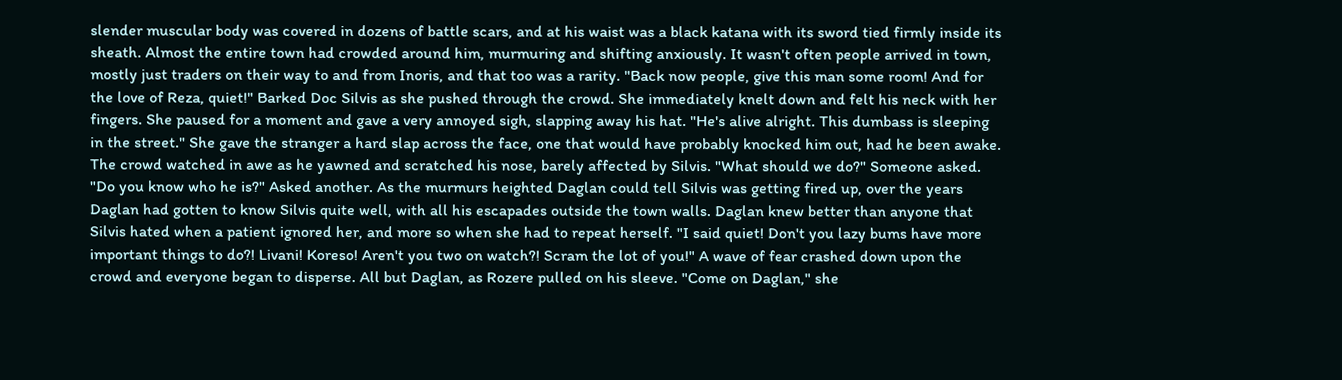slender muscular body was covered in dozens of battle scars, and at his waist was a black katana with its sword tied firmly inside its sheath. Almost the entire town had crowded around him, murmuring and shifting anxiously. It wasn't often people arrived in town, mostly just traders on their way to and from Inoris, and that too was a rarity. "Back now people, give this man some room! And for the love of Reza, quiet!" Barked Doc Silvis as she pushed through the crowd. She immediately knelt down and felt his neck with her fingers. She paused for a moment and gave a very annoyed sigh, slapping away his hat. "He's alive alright. This dumbass is sleeping in the street." She gave the stranger a hard slap across the face, one that would have probably knocked him out, had he been awake. The crowd watched in awe as he yawned and scratched his nose, barely affected by Silvis. "What should we do?" Someone asked. "Do you know who he is?" Asked another. As the murmurs heighted Daglan could tell Silvis was getting fired up, over the years Daglan had gotten to know Silvis quite well, with all his escapades outside the town walls. Daglan knew better than anyone that Silvis hated when a patient ignored her, and more so when she had to repeat herself. "I said quiet! Don't you lazy bums have more important things to do?! Livani! Koreso! Aren't you two on watch?! Scram the lot of you!" A wave of fear crashed down upon the crowd and everyone began to disperse. All but Daglan, as Rozere pulled on his sleeve. "Come on Daglan," she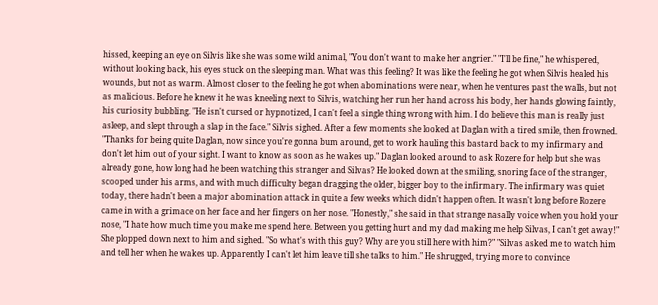hissed, keeping an eye on Silvis like she was some wild animal, "You don't want to make her angrier." "I'll be fine," he whispered, without looking back, his eyes stuck on the sleeping man. What was this feeling? It was like the feeling he got when Silvis healed his wounds, but not as warm. Almost closer to the feeling he got when abominations were near, when he ventures past the walls, but not as malicious. Before he knew it he was kneeling next to Silvis, watching her run her hand across his body, her hands glowing faintly, his curiosity bubbling. "He isn't cursed or hypnotized, I can't feel a single thing wrong with him. I do believe this man is really just asleep, and slept through a slap in the face." Silvis sighed. After a few moments she looked at Daglan with a tired smile, then frowned. "Thanks for being quite Daglan, now since you're gonna bum around, get to work hauling this bastard back to my infirmary and don't let him out of your sight. I want to know as soon as he wakes up." Daglan looked around to ask Rozere for help but she was already gone, how long had he been watching this stranger and Silvas? He looked down at the smiling, snoring face of the stranger, scooped under his arms, and with much difficulty began dragging the older, bigger boy to the infirmary. The infirmary was quiet today, there hadn't been a major abomination attack in quite a few weeks which didn't happen often. It wasn't long before Rozere came in with a grimace on her face and her fingers on her nose. "Honestly," she said in that strange nasally voice when you hold your nose, "I hate how much time you make me spend here. Between you getting hurt and my dad making me help Silvas, I can't get away!" She plopped down next to him and sighed. "So what's with this guy? Why are you still here with him?" "Silvas asked me to watch him and tell her when he wakes up. Apparently I can't let him leave till she talks to him." He shrugged, trying more to convince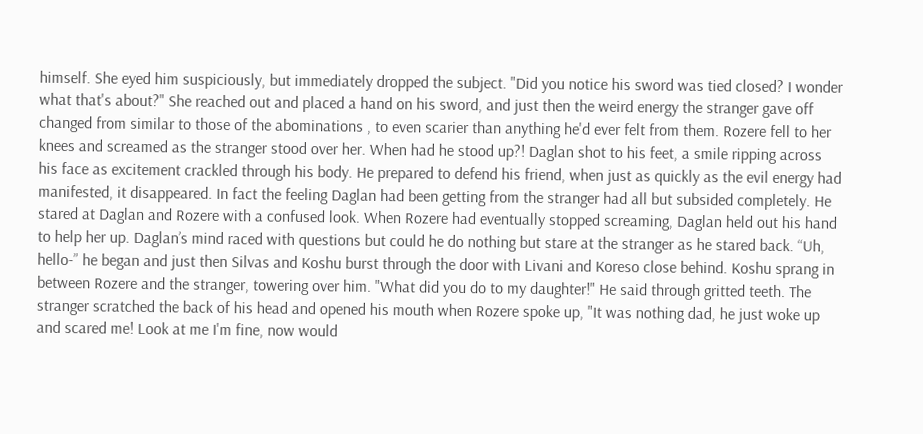himself. She eyed him suspiciously, but immediately dropped the subject. "Did you notice his sword was tied closed? I wonder what that's about?" She reached out and placed a hand on his sword, and just then the weird energy the stranger gave off changed from similar to those of the abominations , to even scarier than anything he'd ever felt from them. Rozere fell to her knees and screamed as the stranger stood over her. When had he stood up?! Daglan shot to his feet, a smile ripping across his face as excitement crackled through his body. He prepared to defend his friend, when just as quickly as the evil energy had manifested, it disappeared. In fact the feeling Daglan had been getting from the stranger had all but subsided completely. He stared at Daglan and Rozere with a confused look. When Rozere had eventually stopped screaming, Daglan held out his hand to help her up. Daglan’s mind raced with questions but could he do nothing but stare at the stranger as he stared back. “Uh, hello-” he began and just then Silvas and Koshu burst through the door with Livani and Koreso close behind. Koshu sprang in between Rozere and the stranger, towering over him. "What did you do to my daughter!" He said through gritted teeth. The stranger scratched the back of his head and opened his mouth when Rozere spoke up, "It was nothing dad, he just woke up and scared me! Look at me I'm fine, now would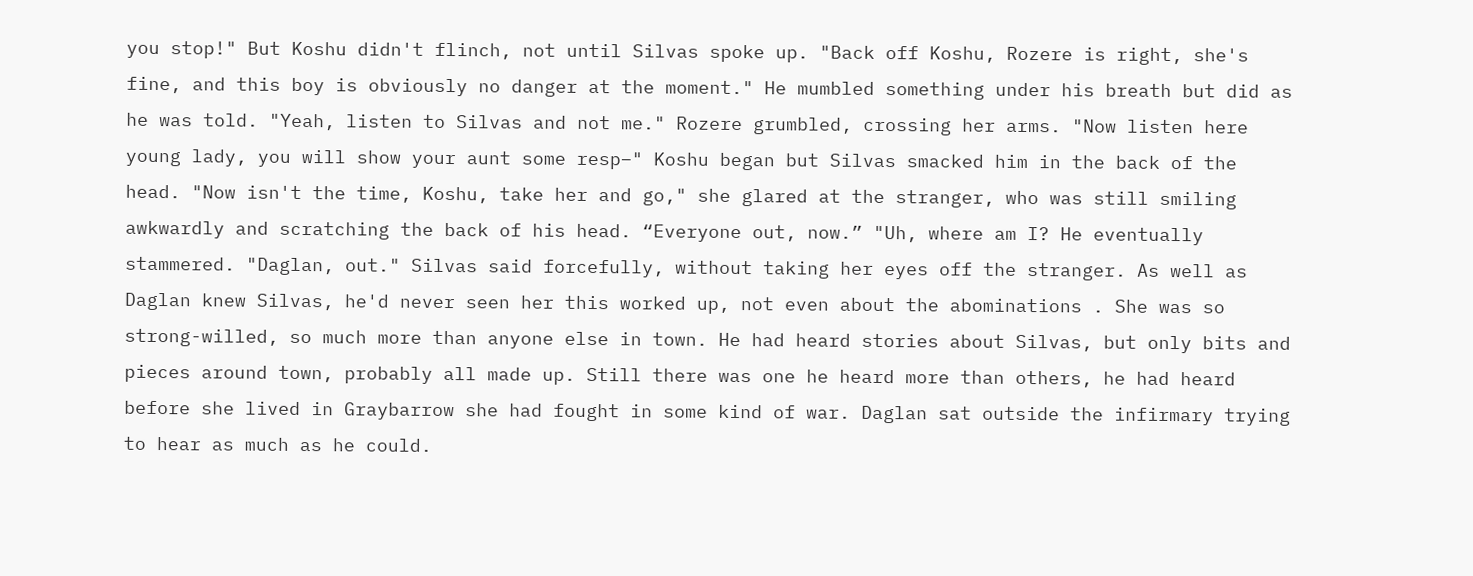you stop!" But Koshu didn't flinch, not until Silvas spoke up. "Back off Koshu, Rozere is right, she's fine, and this boy is obviously no danger at the moment." He mumbled something under his breath but did as he was told. "Yeah, listen to Silvas and not me." Rozere grumbled, crossing her arms. "Now listen here young lady, you will show your aunt some resp–" Koshu began but Silvas smacked him in the back of the head. "Now isn't the time, Koshu, take her and go," she glared at the stranger, who was still smiling awkwardly and scratching the back of his head. “Everyone out, now.” "Uh, where am I? He eventually stammered. "Daglan, out." Silvas said forcefully, without taking her eyes off the stranger. As well as Daglan knew Silvas, he'd never seen her this worked up, not even about the abominations . She was so strong-willed, so much more than anyone else in town. He had heard stories about Silvas, but only bits and pieces around town, probably all made up. Still there was one he heard more than others, he had heard before she lived in Graybarrow she had fought in some kind of war. Daglan sat outside the infirmary trying to hear as much as he could.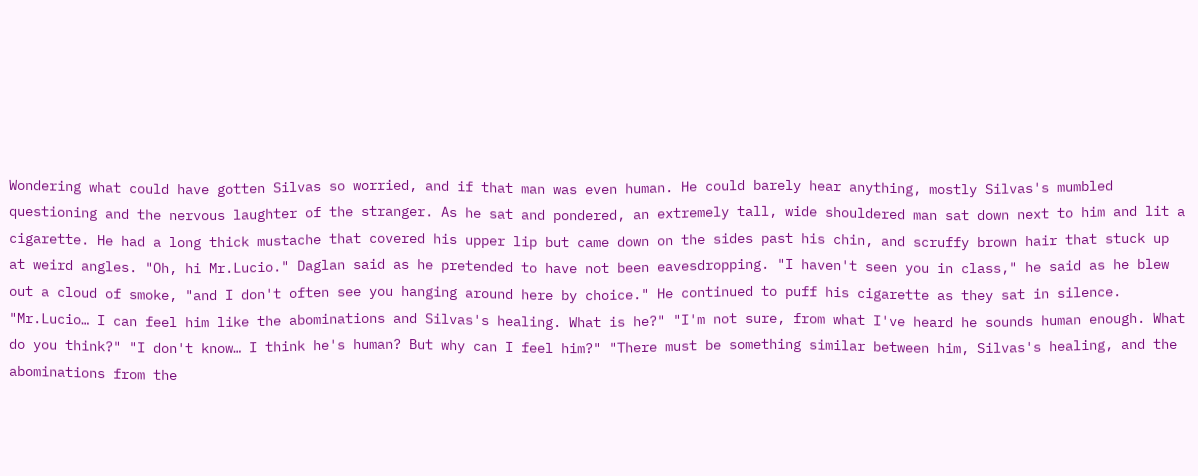Wondering what could have gotten Silvas so worried, and if that man was even human. He could barely hear anything, mostly Silvas's mumbled questioning and the nervous laughter of the stranger. As he sat and pondered, an extremely tall, wide shouldered man sat down next to him and lit a cigarette. He had a long thick mustache that covered his upper lip but came down on the sides past his chin, and scruffy brown hair that stuck up at weird angles. "Oh, hi Mr.Lucio." Daglan said as he pretended to have not been eavesdropping. "I haven't seen you in class," he said as he blew out a cloud of smoke, "and I don't often see you hanging around here by choice." He continued to puff his cigarette as they sat in silence. "Mr.Lucio… I can feel him like the abominations and Silvas's healing. What is he?" "I'm not sure, from what I've heard he sounds human enough. What do you think?" "I don't know… I think he's human? But why can I feel him?" "There must be something similar between him, Silvas's healing, and the abominations from the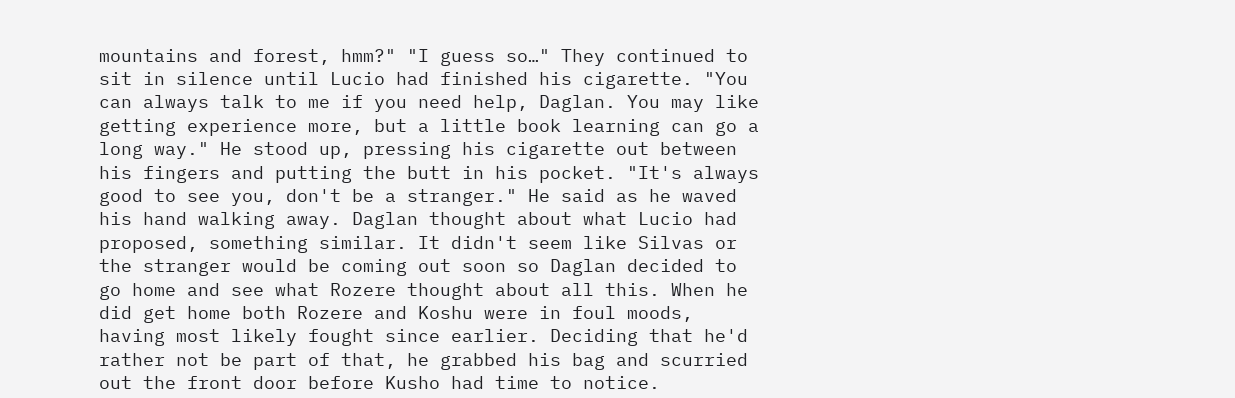mountains and forest, hmm?" "I guess so…" They continued to sit in silence until Lucio had finished his cigarette. "You can always talk to me if you need help, Daglan. You may like getting experience more, but a little book learning can go a long way." He stood up, pressing his cigarette out between his fingers and putting the butt in his pocket. "It's always good to see you, don't be a stranger." He said as he waved his hand walking away. Daglan thought about what Lucio had proposed, something similar. It didn't seem like Silvas or the stranger would be coming out soon so Daglan decided to go home and see what Rozere thought about all this. When he did get home both Rozere and Koshu were in foul moods, having most likely fought since earlier. Deciding that he'd rather not be part of that, he grabbed his bag and scurried out the front door before Kusho had time to notice.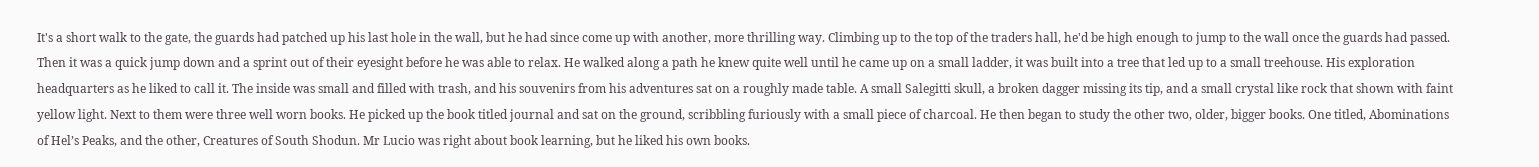It's a short walk to the gate, the guards had patched up his last hole in the wall, but he had since come up with another, more thrilling way. Climbing up to the top of the traders hall, he'd be high enough to jump to the wall once the guards had passed. Then it was a quick jump down and a sprint out of their eyesight before he was able to relax. He walked along a path he knew quite well until he came up on a small ladder, it was built into a tree that led up to a small treehouse. His exploration headquarters as he liked to call it. The inside was small and filled with trash, and his souvenirs from his adventures sat on a roughly made table. A small Salegitti skull, a broken dagger missing its tip, and a small crystal like rock that shown with faint yellow light. Next to them were three well worn books. He picked up the book titled journal and sat on the ground, scribbling furiously with a small piece of charcoal. He then began to study the other two, older, bigger books. One titled, Abominations of Hel’s Peaks, and the other, Creatures of South Shodun. Mr Lucio was right about book learning, but he liked his own books.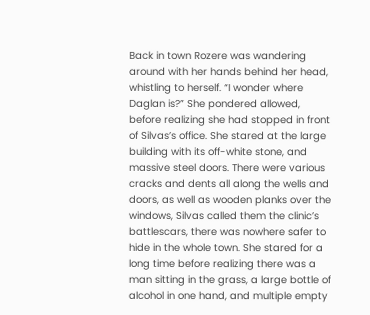Back in town Rozere was wandering around with her hands behind her head, whistling to herself. “I wonder where Daglan is?” She pondered allowed, before realizing she had stopped in front of Silvas’s office. She stared at the large building with its off-white stone, and massive steel doors. There were various cracks and dents all along the wells and doors, as well as wooden planks over the windows, Silvas called them the clinic’s battlescars, there was nowhere safer to hide in the whole town. She stared for a long time before realizing there was a man sitting in the grass, a large bottle of alcohol in one hand, and multiple empty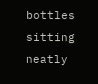bottles sitting neatly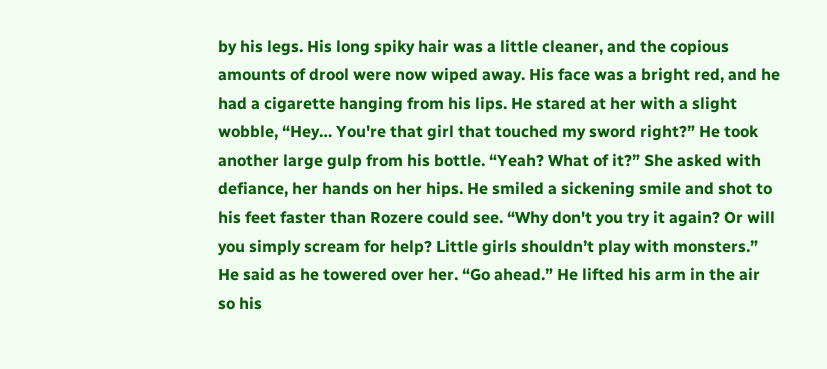by his legs. His long spiky hair was a little cleaner, and the copious amounts of drool were now wiped away. His face was a bright red, and he had a cigarette hanging from his lips. He stared at her with a slight wobble, “Hey… You're that girl that touched my sword right?” He took another large gulp from his bottle. “Yeah? What of it?” She asked with defiance, her hands on her hips. He smiled a sickening smile and shot to his feet faster than Rozere could see. “Why don't you try it again? Or will you simply scream for help? Little girls shouldn’t play with monsters.” He said as he towered over her. “Go ahead.” He lifted his arm in the air so his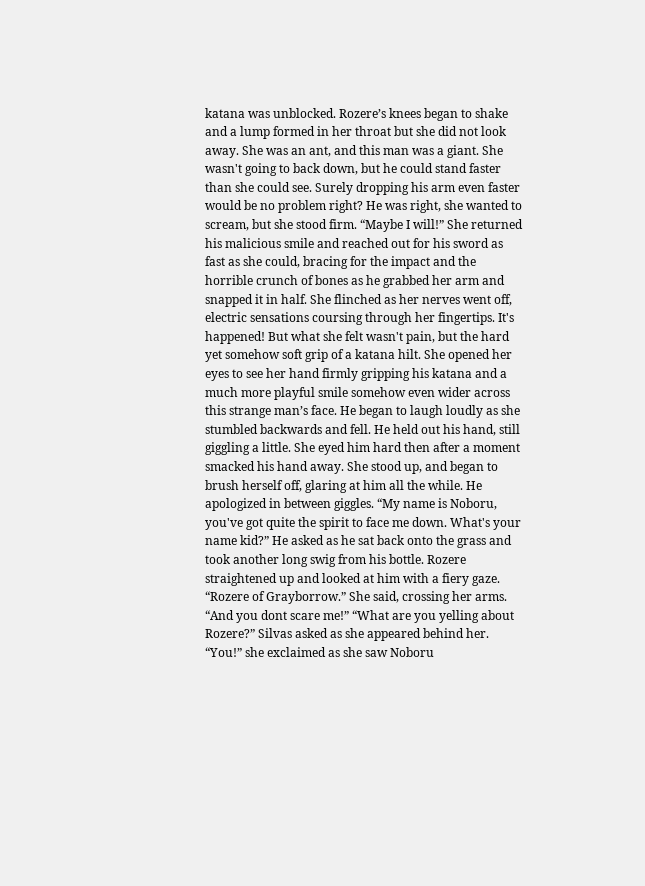katana was unblocked. Rozere’s knees began to shake and a lump formed in her throat but she did not look away. She was an ant, and this man was a giant. She wasn't going to back down, but he could stand faster than she could see. Surely dropping his arm even faster would be no problem right? He was right, she wanted to scream, but she stood firm. “Maybe I will!” She returned his malicious smile and reached out for his sword as fast as she could, bracing for the impact and the horrible crunch of bones as he grabbed her arm and snapped it in half. She flinched as her nerves went off, electric sensations coursing through her fingertips. It's happened! But what she felt wasn't pain, but the hard yet somehow soft grip of a katana hilt. She opened her eyes to see her hand firmly gripping his katana and a much more playful smile somehow even wider across this strange man’s face. He began to laugh loudly as she stumbled backwards and fell. He held out his hand, still giggling a little. She eyed him hard then after a moment smacked his hand away. She stood up, and began to brush herself off, glaring at him all the while. He apologized in between giggles. “My name is Noboru, you've got quite the spirit to face me down. What's your name kid?” He asked as he sat back onto the grass and took another long swig from his bottle. Rozere straightened up and looked at him with a fiery gaze. “Rozere of Grayborrow.” She said, crossing her arms. “And you dont scare me!” “What are you yelling about Rozere?” Silvas asked as she appeared behind her. “You!” she exclaimed as she saw Noboru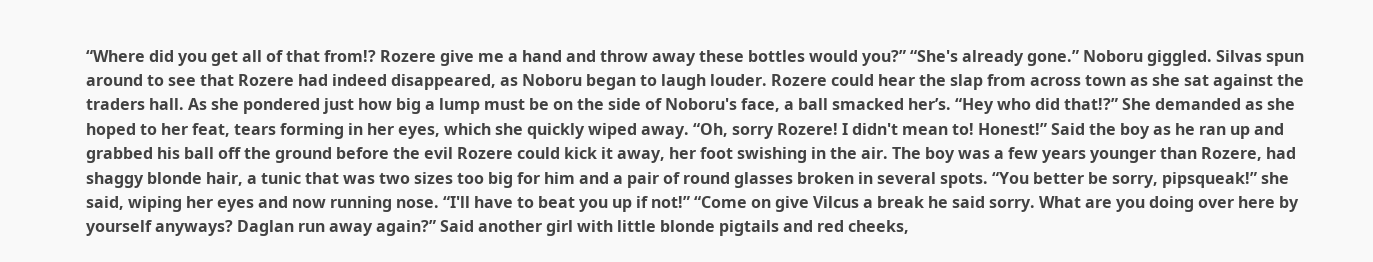“Where did you get all of that from!? Rozere give me a hand and throw away these bottles would you?” “She's already gone.” Noboru giggled. Silvas spun around to see that Rozere had indeed disappeared, as Noboru began to laugh louder. Rozere could hear the slap from across town as she sat against the traders hall. As she pondered just how big a lump must be on the side of Noboru's face, a ball smacked her’s. “Hey who did that!?” She demanded as she hoped to her feat, tears forming in her eyes, which she quickly wiped away. “Oh, sorry Rozere! I didn't mean to! Honest!” Said the boy as he ran up and grabbed his ball off the ground before the evil Rozere could kick it away, her foot swishing in the air. The boy was a few years younger than Rozere, had shaggy blonde hair, a tunic that was two sizes too big for him and a pair of round glasses broken in several spots. “You better be sorry, pipsqueak!” she said, wiping her eyes and now running nose. “I'll have to beat you up if not!” “Come on give Vilcus a break he said sorry. What are you doing over here by yourself anyways? Daglan run away again?” Said another girl with little blonde pigtails and red cheeks,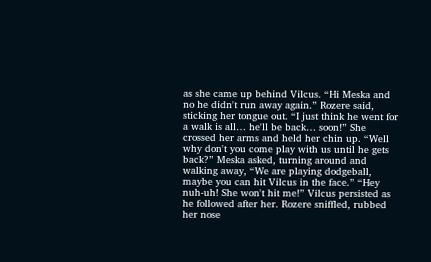as she came up behind Vilcus. “Hi Meska and no he didn't run away again.” Rozere said, sticking her tongue out. “I just think he went for a walk is all… he'll be back… soon!” She crossed her arms and held her chin up. “Well why don't you come play with us until he gets back?” Meska asked, turning around and walking away, “We are playing dodgeball, maybe you can hit Vilcus in the face.” “Hey nuh-uh! She won't hit me!” Vilcus persisted as he followed after her. Rozere sniffled, rubbed her nose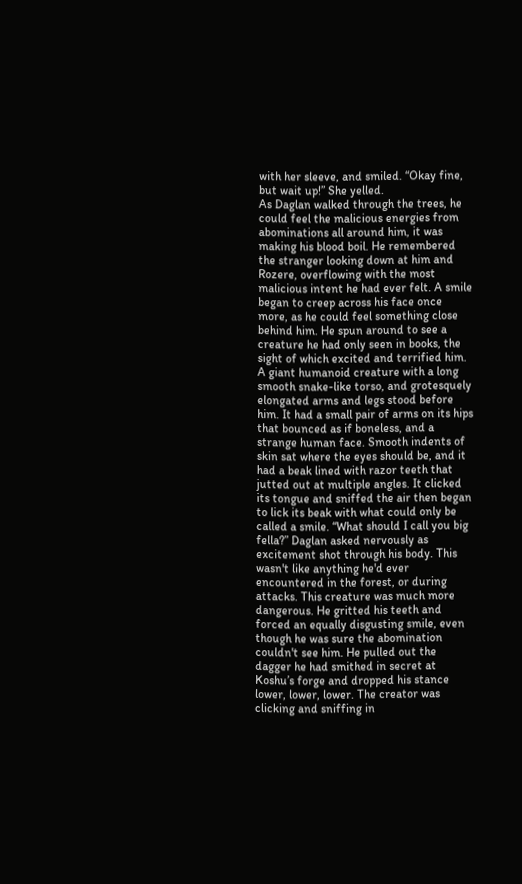with her sleeve, and smiled. “Okay fine, but wait up!” She yelled.
As Daglan walked through the trees, he could feel the malicious energies from abominations all around him, it was making his blood boil. He remembered the stranger looking down at him and Rozere, overflowing with the most malicious intent he had ever felt. A smile began to creep across his face once more, as he could feel something close behind him. He spun around to see a creature he had only seen in books, the sight of which excited and terrified him.
A giant humanoid creature with a long smooth snake-like torso, and grotesquely elongated arms and legs stood before him. It had a small pair of arms on its hips that bounced as if boneless, and a strange human face. Smooth indents of skin sat where the eyes should be, and it had a beak lined with razor teeth that jutted out at multiple angles. It clicked its tongue and sniffed the air then began to lick its beak with what could only be called a smile. “What should I call you big fella?” Daglan asked nervously as excitement shot through his body. This wasn't like anything he'd ever encountered in the forest, or during attacks. This creature was much more dangerous. He gritted his teeth and forced an equally disgusting smile, even though he was sure the abomination couldn't see him. He pulled out the dagger he had smithed in secret at Koshu’s forge and dropped his stance lower, lower, lower. The creator was clicking and sniffing in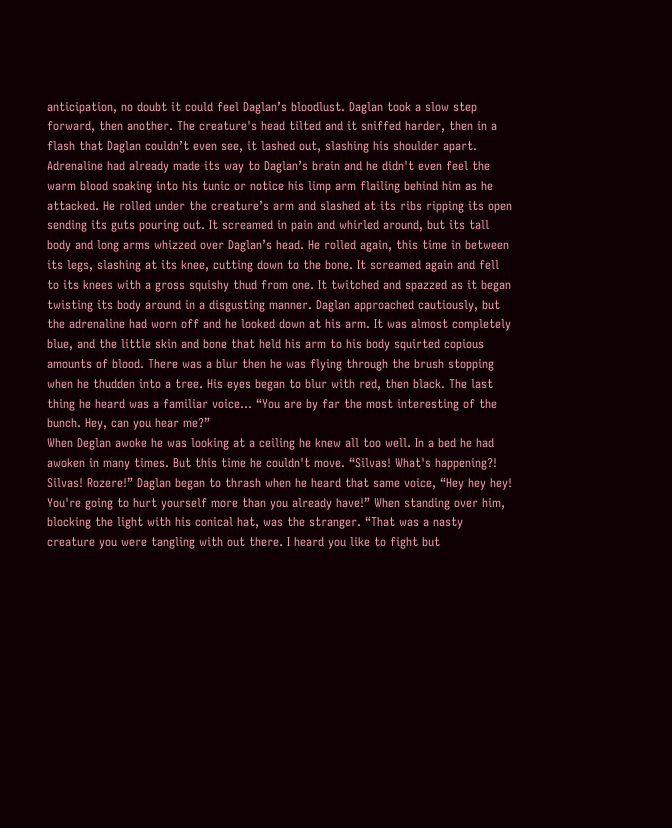anticipation, no doubt it could feel Daglan’s bloodlust. Daglan took a slow step forward, then another. The creature's head tilted and it sniffed harder, then in a flash that Daglan couldn’t even see, it lashed out, slashing his shoulder apart. Adrenaline had already made its way to Daglan’s brain and he didn't even feel the warm blood soaking into his tunic or notice his limp arm flailing behind him as he attacked. He rolled under the creature’s arm and slashed at its ribs ripping its open sending its guts pouring out. It screamed in pain and whirled around, but its tall body and long arms whizzed over Daglan’s head. He rolled again, this time in between its legs, slashing at its knee, cutting down to the bone. It screamed again and fell to its knees with a gross squishy thud from one. It twitched and spazzed as it began twisting its body around in a disgusting manner. Daglan approached cautiously, but the adrenaline had worn off and he looked down at his arm. It was almost completely blue, and the little skin and bone that held his arm to his body squirted copious amounts of blood. There was a blur then he was flying through the brush stopping when he thudden into a tree. His eyes began to blur with red, then black. The last thing he heard was a familiar voice… “You are by far the most interesting of the bunch. Hey, can you hear me?”
When Deglan awoke he was looking at a ceiling he knew all too well. In a bed he had awoken in many times. But this time he couldn't move. “Silvas! What's happening?! Silvas! Rozere!” Daglan began to thrash when he heard that same voice, “Hey hey hey! You're going to hurt yourself more than you already have!” When standing over him, blocking the light with his conical hat, was the stranger. “That was a nasty creature you were tangling with out there. I heard you like to fight but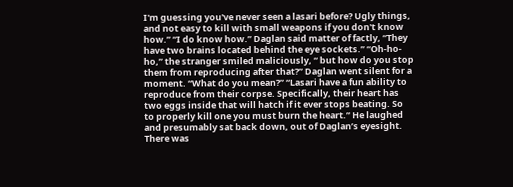I'm guessing you've never seen a lasari before? Ugly things, and not easy to kill with small weapons if you don't know how.” “I do know how.” Daglan said matter of factly, “They have two brains located behind the eye sockets.” “Oh-ho-ho,” the stranger smiled maliciously, “ but how do you stop them from reproducing after that?” Daglan went silent for a moment. “What do you mean?” “Lasari have a fun ability to reproduce from their corpse. Specifically, their heart has two eggs inside that will hatch if it ever stops beating. So to properly kill one you must burn the heart.” He laughed and presumably sat back down, out of Daglan’s eyesight. There was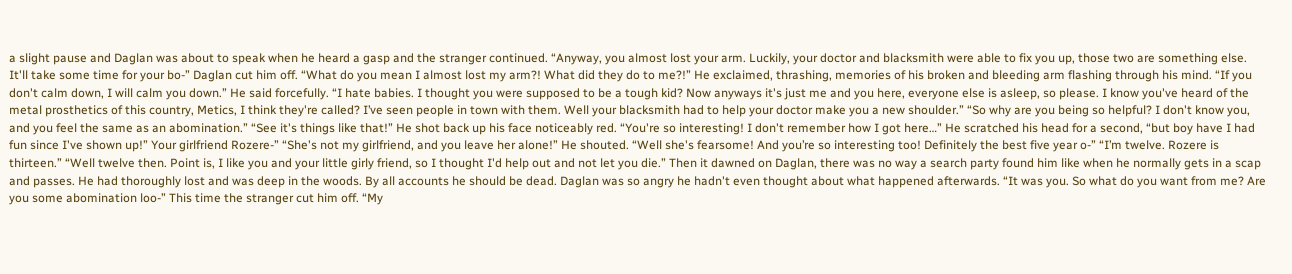a slight pause and Daglan was about to speak when he heard a gasp and the stranger continued. “Anyway, you almost lost your arm. Luckily, your doctor and blacksmith were able to fix you up, those two are something else. It'll take some time for your bo-” Daglan cut him off. “What do you mean I almost lost my arm?! What did they do to me?!” He exclaimed, thrashing, memories of his broken and bleeding arm flashing through his mind. “If you don't calm down, I will calm you down.” He said forcefully. “I hate babies. I thought you were supposed to be a tough kid? Now anyways it's just me and you here, everyone else is asleep, so please. I know you've heard of the metal prosthetics of this country, Metics, I think they're called? I’ve seen people in town with them. Well your blacksmith had to help your doctor make you a new shoulder.” “So why are you being so helpful? I don't know you, and you feel the same as an abomination.” “See it's things like that!” He shot back up his face noticeably red. “You're so interesting! I don't remember how I got here…” He scratched his head for a second, “but boy have I had fun since I've shown up!” Your girlfriend Rozere-” “She's not my girlfriend, and you leave her alone!” He shouted. “Well she's fearsome! And you’re so interesting too! Definitely the best five year o-” “I’m twelve. Rozere is thirteen.” “Well twelve then. Point is, I like you and your little girly friend, so I thought I'd help out and not let you die.” Then it dawned on Daglan, there was no way a search party found him like when he normally gets in a scap and passes. He had thoroughly lost and was deep in the woods. By all accounts he should be dead. Daglan was so angry he hadn't even thought about what happened afterwards. “It was you. So what do you want from me? Are you some abomination loo-” This time the stranger cut him off. “My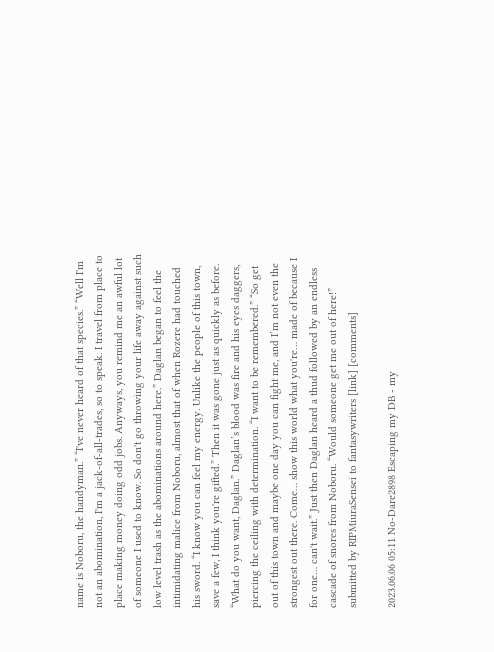name is Noboru, the handyman.” “I've never heard of that species.” “Well I'm not an abomination, I'm a jack-of-all-trades, so to speak. I travel from place to place making money doing odd jobs. Anyways, you remind me an awful lot of someone I used to know. So don't go throwing your life away against such low level trash as the abominations around here.” Daglan began to feel the intimidating malice from Noboru, almost that of when Rozere had touched his sword. “I know you can feel my energy. Unlike the people of this town, save a few, I think you're gifted.” Then it was gone just as quickly as before. “What do you want, Daglan.” Daglan’s blood was fire and his eyes daggers, piercing the ceiling with determination. “I want to be remembered.” “So get out of this town and maybe one day you can fight me, and I’m not even the strongest out there. Come… show this world what you're… made of because I for one… can't wait.” Just then Daglan heard a thud followed by an endless cascade of snores from Noboru. “Would someone get me out of here!”
submitted by RIPMiuraSensei to fantasywriters [link] [comments]

2023.06.06 05:11 No-Dare2898 Escaping my DB - my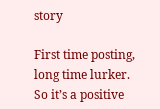story

First time posting, long time lurker.
So it’s a positive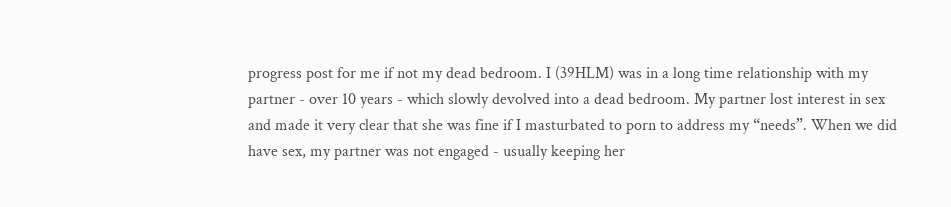progress post for me if not my dead bedroom. I (39HLM) was in a long time relationship with my partner - over 10 years - which slowly devolved into a dead bedroom. My partner lost interest in sex and made it very clear that she was fine if I masturbated to porn to address my “needs”. When we did have sex, my partner was not engaged - usually keeping her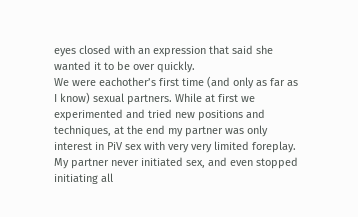eyes closed with an expression that said she wanted it to be over quickly.
We were eachother’s first time (and only as far as I know) sexual partners. While at first we experimented and tried new positions and techniques, at the end my partner was only interest in PiV sex with very very limited foreplay. My partner never initiated sex, and even stopped initiating all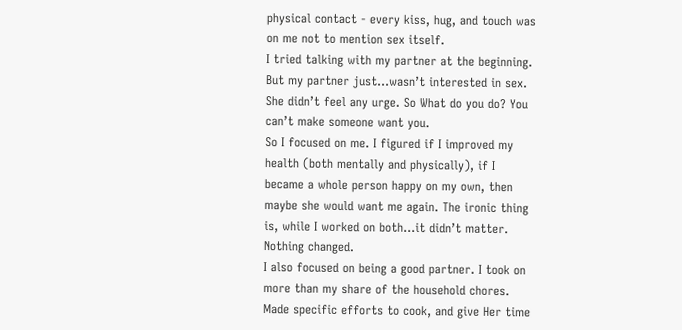physical contact - every kiss, hug, and touch was on me not to mention sex itself.
I tried talking with my partner at the beginning. But my partner just…wasn’t interested in sex. She didn’t feel any urge. So What do you do? You can’t make someone want you.
So I focused on me. I figured if I improved my health (both mentally and physically), if I became a whole person happy on my own, then maybe she would want me again. The ironic thing is, while I worked on both…it didn’t matter. Nothing changed.
I also focused on being a good partner. I took on more than my share of the household chores. Made specific efforts to cook, and give Her time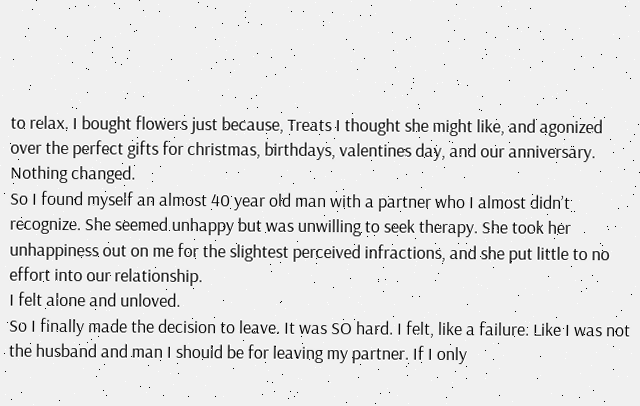to relax. I bought flowers just because, Treats I thought she might like, and agonized over the perfect gifts for christmas, birthdays, valentines day, and our anniversary.
Nothing changed.
So I found myself an almost 40 year old man with a partner who I almost didn’t recognize. She seemed unhappy but was unwilling to seek therapy. She took her unhappiness out on me for the slightest perceived infractions, and she put little to no effort into our relationship.
I felt alone and unloved.
So I finally made the decision to leave. It was SO hard. I felt, like a failure. Like I was not the husband and man I should be for leaving my partner. If I only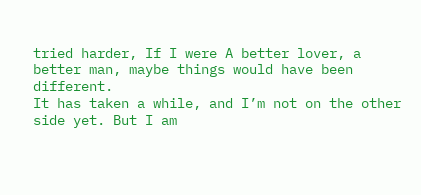tried harder, If I were A better lover, a better man, maybe things would have been different.
It has taken a while, and I’m not on the other side yet. But I am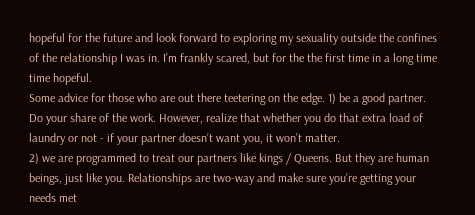hopeful for the future and look forward to exploring my sexuality outside the confines of the relationship I was in. I’m frankly scared, but for the the first time in a long time time hopeful.
Some advice for those who are out there teetering on the edge. 1) be a good partner. Do your share of the work. However, realize that whether you do that extra load of laundry or not - if your partner doesn’t want you, it won’t matter.
2) we are programmed to treat our partners like kings / Queens. But they are human beings, just like you. Relationships are two-way and make sure you’re getting your needs met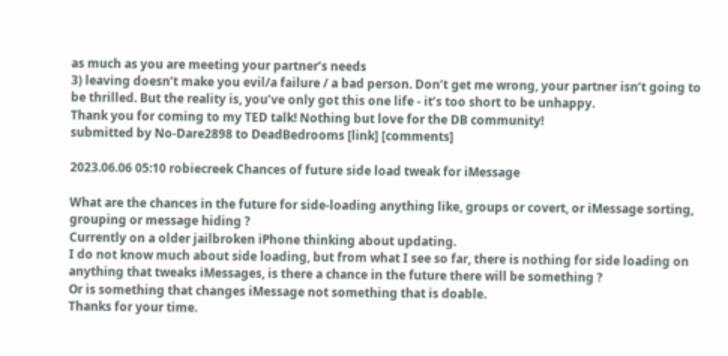as much as you are meeting your partner’s needs
3) leaving doesn’t make you evil/a failure / a bad person. Don’t get me wrong, your partner isn’t going to be thrilled. But the reality is, you’ve only got this one life - it’s too short to be unhappy.
Thank you for coming to my TED talk! Nothing but love for the DB community!
submitted by No-Dare2898 to DeadBedrooms [link] [comments]

2023.06.06 05:10 robiecreek Chances of future side load tweak for iMessage

What are the chances in the future for side-loading anything like, groups or covert, or iMessage sorting, grouping or message hiding ?
Currently on a older jailbroken iPhone thinking about updating.
I do not know much about side loading, but from what I see so far, there is nothing for side loading on anything that tweaks iMessages, is there a chance in the future there will be something ?
Or is something that changes iMessage not something that is doable.
Thanks for your time.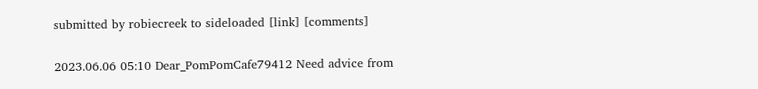submitted by robiecreek to sideloaded [link] [comments]

2023.06.06 05:10 Dear_PomPomCafe79412 Need advice from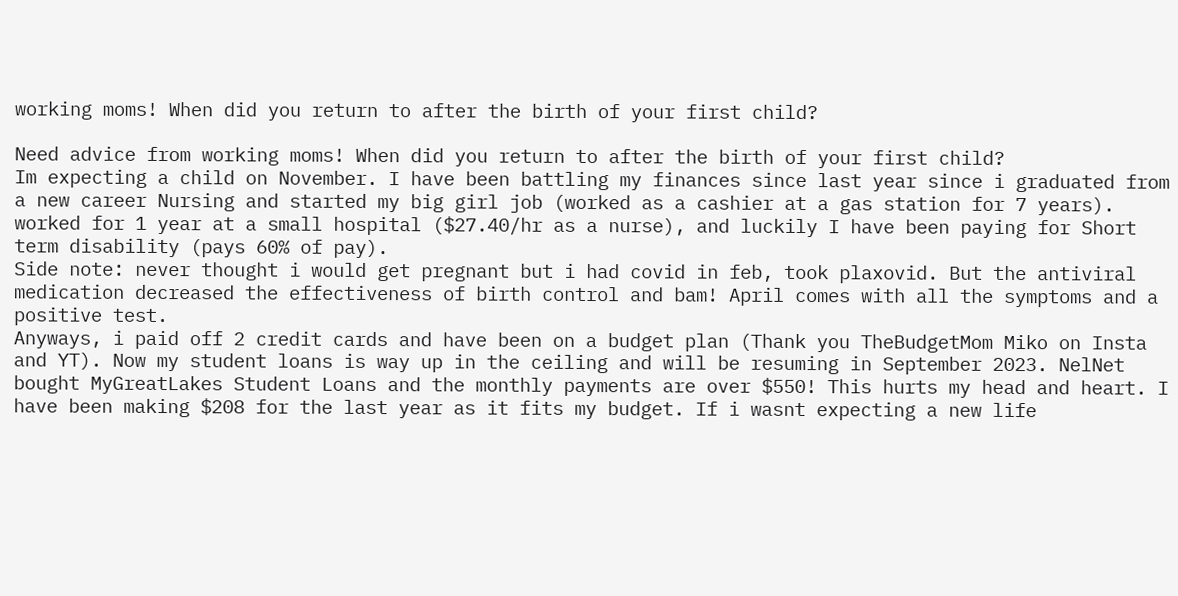working moms! When did you return to after the birth of your first child?

Need advice from working moms! When did you return to after the birth of your first child?
Im expecting a child on November. I have been battling my finances since last year since i graduated from a new career Nursing and started my big girl job (worked as a cashier at a gas station for 7 years). worked for 1 year at a small hospital ($27.40/hr as a nurse), and luckily I have been paying for Short term disability (pays 60% of pay).
Side note: never thought i would get pregnant but i had covid in feb, took plaxovid. But the antiviral medication decreased the effectiveness of birth control and bam! April comes with all the symptoms and a positive test.
Anyways, i paid off 2 credit cards and have been on a budget plan (Thank you TheBudgetMom Miko on Insta and YT). Now my student loans is way up in the ceiling and will be resuming in September 2023. NelNet bought MyGreatLakes Student Loans and the monthly payments are over $550! This hurts my head and heart. I have been making $208 for the last year as it fits my budget. If i wasnt expecting a new life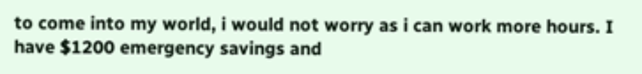to come into my world, i would not worry as i can work more hours. I have $1200 emergency savings and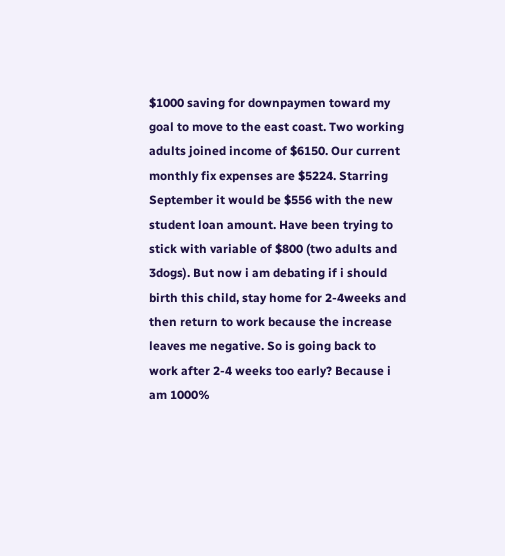$1000 saving for downpaymen toward my goal to move to the east coast. Two working adults joined income of $6150. Our current monthly fix expenses are $5224. Starring September it would be $556 with the new student loan amount. Have been trying to stick with variable of $800 (two adults and 3dogs). But now i am debating if i should birth this child, stay home for 2-4weeks and then return to work because the increase leaves me negative. So is going back to work after 2-4 weeks too early? Because i am 1000%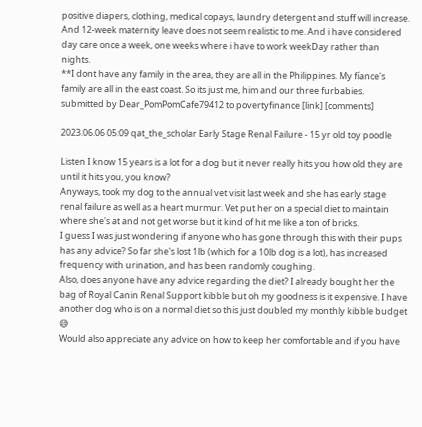positive diapers, clothing, medical copays, laundry detergent and stuff will increase. And 12-week maternity leave does not seem realistic to me. And i have considered day care once a week, one weeks where i have to work weekDay rather than nights.
**I dont have any family in the area, they are all in the Philippines. My fíance's family are all in the east coast. So its just me, him and our three furbabies.
submitted by Dear_PomPomCafe79412 to povertyfinance [link] [comments]

2023.06.06 05:09 qat_the_scholar Early Stage Renal Failure - 15 yr old toy poodle

Listen I know 15 years is a lot for a dog but it never really hits you how old they are until it hits you, you know?
Anyways, took my dog to the annual vet visit last week and she has early stage renal failure as well as a heart murmur. Vet put her on a special diet to maintain where she's at and not get worse but it kind of hit me like a ton of bricks.
I guess I was just wondering if anyone who has gone through this with their pups has any advice? So far she's lost 1lb (which for a 10lb dog is a lot), has increased frequency with urination, and has been randomly coughing.
Also, does anyone have any advice regarding the diet? I already bought her the bag of Royal Canin Renal Support kibble but oh my goodness is it expensive. I have another dog who is on a normal diet so this just doubled my monthly kibble budget 😅
Would also appreciate any advice on how to keep her comfortable and if you have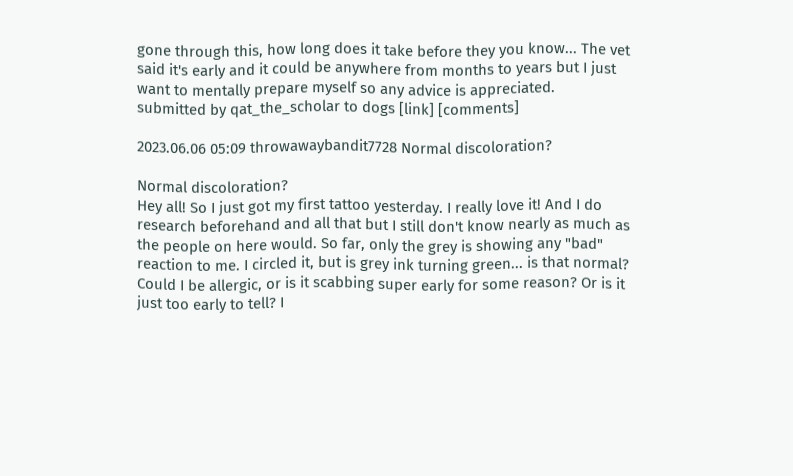gone through this, how long does it take before they you know... The vet said it's early and it could be anywhere from months to years but I just want to mentally prepare myself so any advice is appreciated.
submitted by qat_the_scholar to dogs [link] [comments]

2023.06.06 05:09 throwawaybandit7728 Normal discoloration?

Normal discoloration?
Hey all! So I just got my first tattoo yesterday. I really love it! And I do research beforehand and all that but I still don't know nearly as much as the people on here would. So far, only the grey is showing any "bad" reaction to me. I circled it, but is grey ink turning green... is that normal? Could I be allergic, or is it scabbing super early for some reason? Or is it just too early to tell? I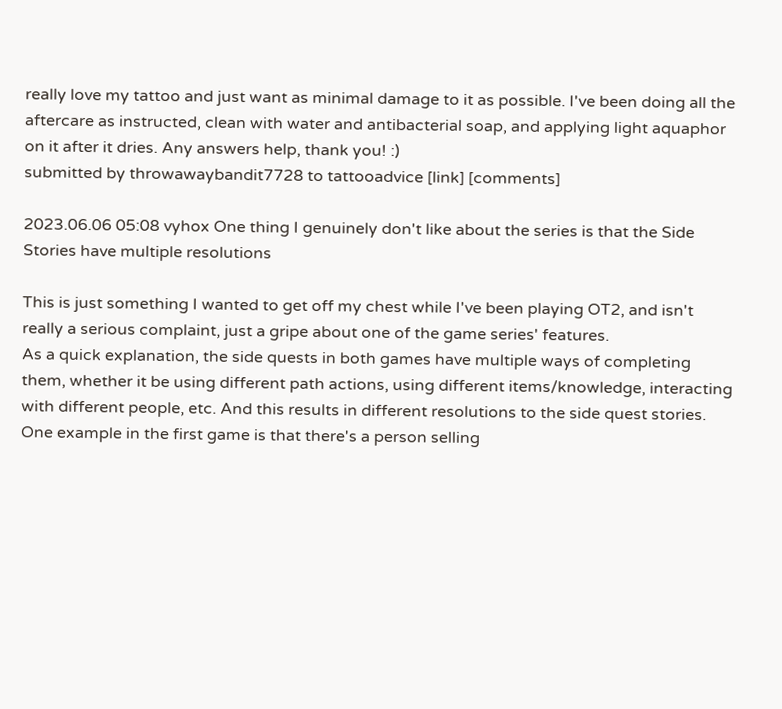really love my tattoo and just want as minimal damage to it as possible. I've been doing all the aftercare as instructed, clean with water and antibacterial soap, and applying light aquaphor on it after it dries. Any answers help, thank you! :)
submitted by throwawaybandit7728 to tattooadvice [link] [comments]

2023.06.06 05:08 vyhox One thing I genuinely don't like about the series is that the Side Stories have multiple resolutions

This is just something I wanted to get off my chest while I've been playing OT2, and isn't really a serious complaint, just a gripe about one of the game series' features.
As a quick explanation, the side quests in both games have multiple ways of completing them, whether it be using different path actions, using different items/knowledge, interacting with different people, etc. And this results in different resolutions to the side quest stories.
One example in the first game is that there's a person selling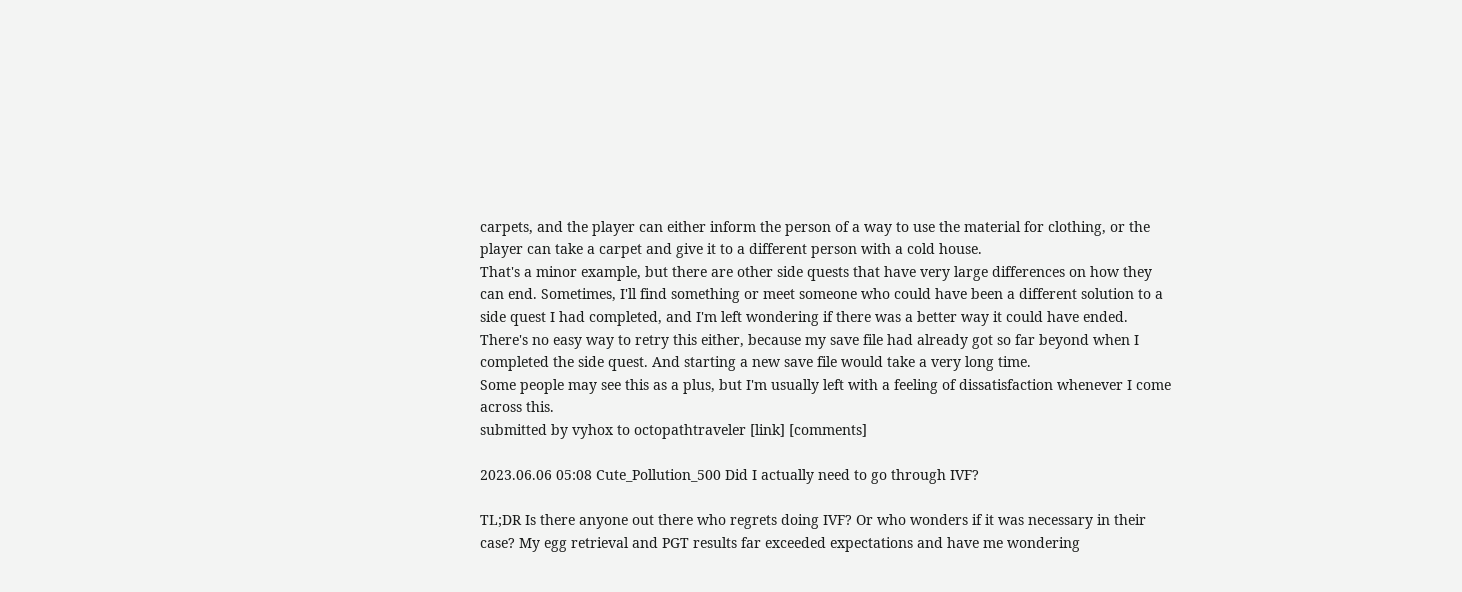carpets, and the player can either inform the person of a way to use the material for clothing, or the player can take a carpet and give it to a different person with a cold house.
That's a minor example, but there are other side quests that have very large differences on how they can end. Sometimes, I'll find something or meet someone who could have been a different solution to a side quest I had completed, and I'm left wondering if there was a better way it could have ended. There's no easy way to retry this either, because my save file had already got so far beyond when I completed the side quest. And starting a new save file would take a very long time.
Some people may see this as a plus, but I'm usually left with a feeling of dissatisfaction whenever I come across this.
submitted by vyhox to octopathtraveler [link] [comments]

2023.06.06 05:08 Cute_Pollution_500 Did I actually need to go through IVF?

TL;DR Is there anyone out there who regrets doing IVF? Or who wonders if it was necessary in their case? My egg retrieval and PGT results far exceeded expectations and have me wondering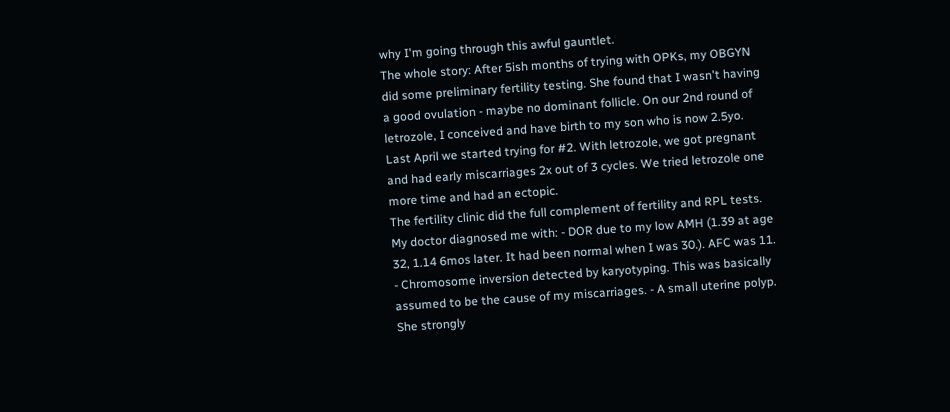why I'm going through this awful gauntlet.
The whole story: After 5ish months of trying with OPKs, my OBGYN did some preliminary fertility testing. She found that I wasn't having a good ovulation - maybe no dominant follicle. On our 2nd round of letrozole, I conceived and have birth to my son who is now 2.5yo.
Last April we started trying for #2. With letrozole, we got pregnant and had early miscarriages 2x out of 3 cycles. We tried letrozole one more time and had an ectopic.
The fertility clinic did the full complement of fertility and RPL tests. My doctor diagnosed me with: - DOR due to my low AMH (1.39 at age 32, 1.14 6mos later. It had been normal when I was 30.). AFC was 11. - Chromosome inversion detected by karyotyping. This was basically assumed to be the cause of my miscarriages. - A small uterine polyp.
She strongly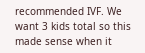recommended IVF. We want 3 kids total so this made sense when it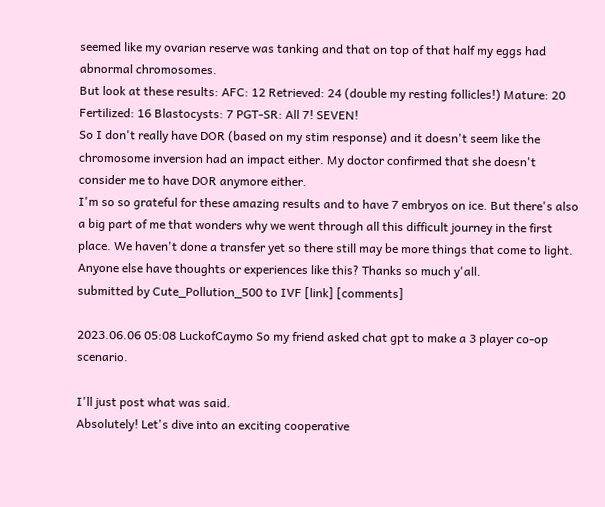seemed like my ovarian reserve was tanking and that on top of that half my eggs had abnormal chromosomes.
But look at these results: AFC: 12 Retrieved: 24 (double my resting follicles!) Mature: 20 Fertilized: 16 Blastocysts: 7 PGT-SR: All 7! SEVEN!
So I don't really have DOR (based on my stim response) and it doesn't seem like the chromosome inversion had an impact either. My doctor confirmed that she doesn't consider me to have DOR anymore either.
I'm so so grateful for these amazing results and to have 7 embryos on ice. But there's also a big part of me that wonders why we went through all this difficult journey in the first place. We haven't done a transfer yet so there still may be more things that come to light.
Anyone else have thoughts or experiences like this? Thanks so much y'all.
submitted by Cute_Pollution_500 to IVF [link] [comments]

2023.06.06 05:08 LuckofCaymo So my friend asked chat gpt to make a 3 player co-op scenario.

I'll just post what was said.
Absolutely! Let's dive into an exciting cooperative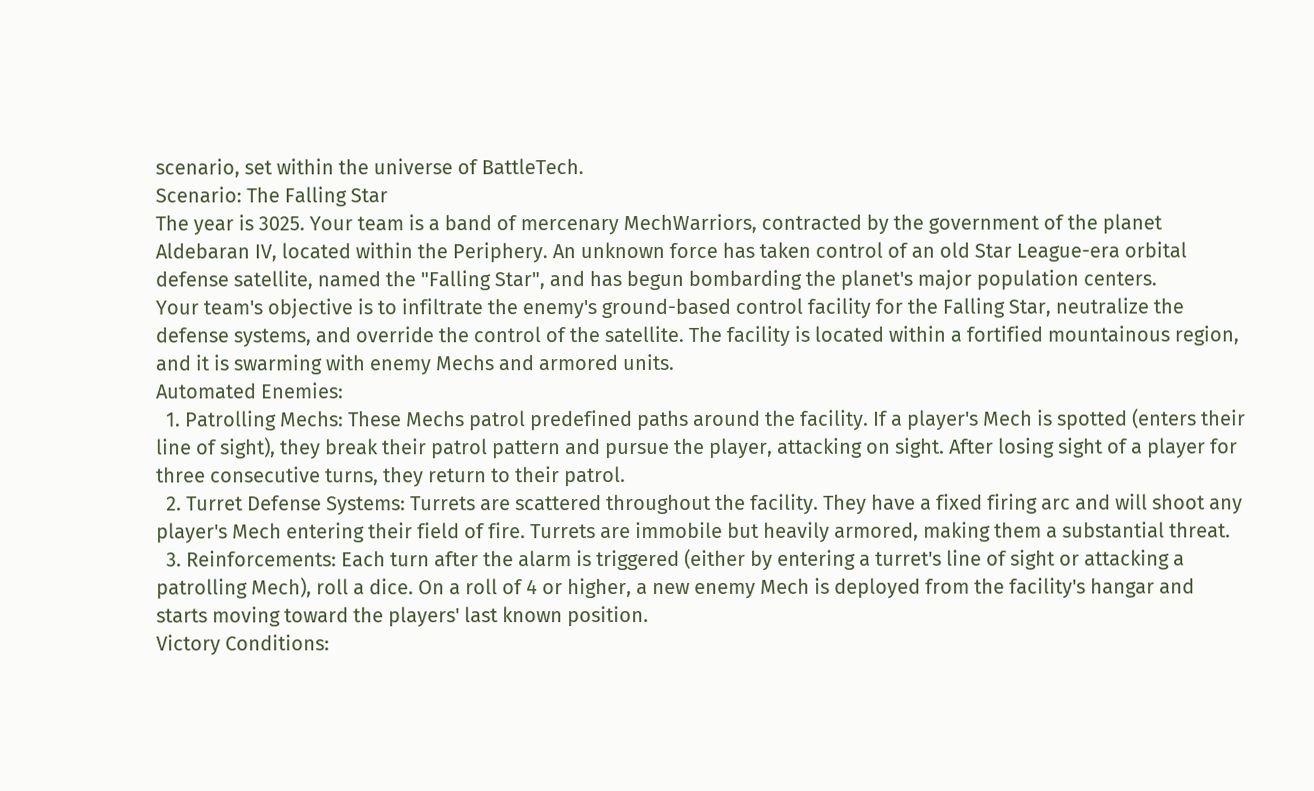scenario, set within the universe of BattleTech.
Scenario: The Falling Star
The year is 3025. Your team is a band of mercenary MechWarriors, contracted by the government of the planet Aldebaran IV, located within the Periphery. An unknown force has taken control of an old Star League-era orbital defense satellite, named the "Falling Star", and has begun bombarding the planet's major population centers.
Your team's objective is to infiltrate the enemy's ground-based control facility for the Falling Star, neutralize the defense systems, and override the control of the satellite. The facility is located within a fortified mountainous region, and it is swarming with enemy Mechs and armored units.
Automated Enemies:
  1. Patrolling Mechs: These Mechs patrol predefined paths around the facility. If a player's Mech is spotted (enters their line of sight), they break their patrol pattern and pursue the player, attacking on sight. After losing sight of a player for three consecutive turns, they return to their patrol.
  2. Turret Defense Systems: Turrets are scattered throughout the facility. They have a fixed firing arc and will shoot any player's Mech entering their field of fire. Turrets are immobile but heavily armored, making them a substantial threat.
  3. Reinforcements: Each turn after the alarm is triggered (either by entering a turret's line of sight or attacking a patrolling Mech), roll a dice. On a roll of 4 or higher, a new enemy Mech is deployed from the facility's hangar and starts moving toward the players' last known position.
Victory Conditions: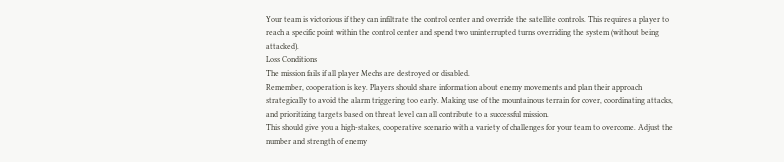Your team is victorious if they can infiltrate the control center and override the satellite controls. This requires a player to reach a specific point within the control center and spend two uninterrupted turns overriding the system (without being attacked).
Loss Conditions
The mission fails if all player Mechs are destroyed or disabled.
Remember, cooperation is key. Players should share information about enemy movements and plan their approach strategically to avoid the alarm triggering too early. Making use of the mountainous terrain for cover, coordinating attacks, and prioritizing targets based on threat level can all contribute to a successful mission.
This should give you a high-stakes, cooperative scenario with a variety of challenges for your team to overcome. Adjust the number and strength of enemy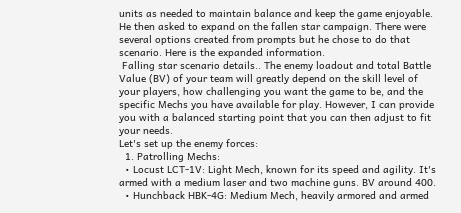units as needed to maintain balance and keep the game enjoyable.
He then asked to expand on the fallen star campaign. There were several options created from prompts but he chose to do that scenario. Here is the expanded information.
 Falling star scenario details.. The enemy loadout and total Battle Value (BV) of your team will greatly depend on the skill level of your players, how challenging you want the game to be, and the specific Mechs you have available for play. However, I can provide you with a balanced starting point that you can then adjust to fit your needs.
Let's set up the enemy forces:
  1. Patrolling Mechs:
  • Locust LCT-1V: Light Mech, known for its speed and agility. It's armed with a medium laser and two machine guns. BV around 400.
  • Hunchback HBK-4G: Medium Mech, heavily armored and armed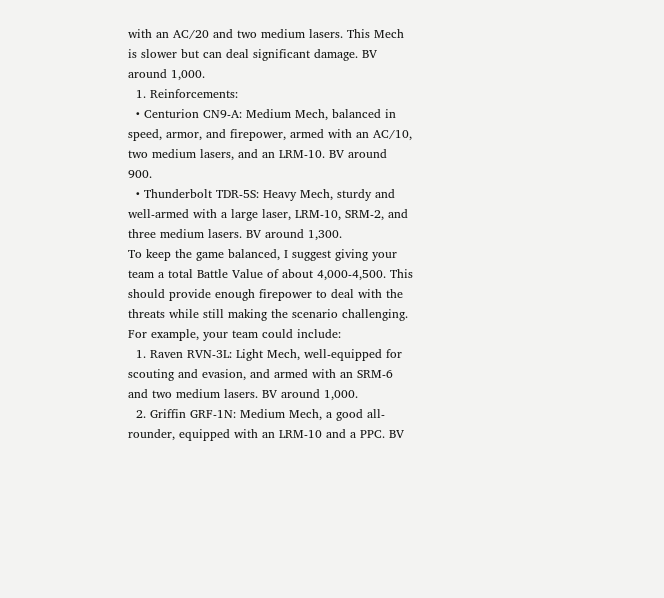with an AC/20 and two medium lasers. This Mech is slower but can deal significant damage. BV around 1,000.
  1. Reinforcements:
  • Centurion CN9-A: Medium Mech, balanced in speed, armor, and firepower, armed with an AC/10, two medium lasers, and an LRM-10. BV around 900.
  • Thunderbolt TDR-5S: Heavy Mech, sturdy and well-armed with a large laser, LRM-10, SRM-2, and three medium lasers. BV around 1,300.
To keep the game balanced, I suggest giving your team a total Battle Value of about 4,000-4,500. This should provide enough firepower to deal with the threats while still making the scenario challenging. For example, your team could include:
  1. Raven RVN-3L: Light Mech, well-equipped for scouting and evasion, and armed with an SRM-6 and two medium lasers. BV around 1,000.
  2. Griffin GRF-1N: Medium Mech, a good all-rounder, equipped with an LRM-10 and a PPC. BV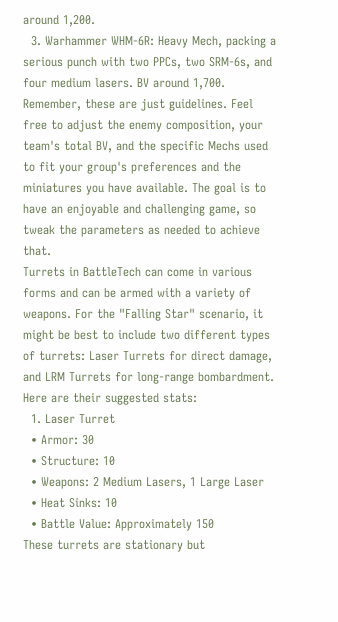around 1,200.
  3. Warhammer WHM-6R: Heavy Mech, packing a serious punch with two PPCs, two SRM-6s, and four medium lasers. BV around 1,700.
Remember, these are just guidelines. Feel free to adjust the enemy composition, your team's total BV, and the specific Mechs used to fit your group's preferences and the miniatures you have available. The goal is to have an enjoyable and challenging game, so tweak the parameters as needed to achieve that.
Turrets in BattleTech can come in various forms and can be armed with a variety of weapons. For the "Falling Star" scenario, it might be best to include two different types of turrets: Laser Turrets for direct damage, and LRM Turrets for long-range bombardment. Here are their suggested stats:
  1. Laser Turret
  • Armor: 30
  • Structure: 10
  • Weapons: 2 Medium Lasers, 1 Large Laser
  • Heat Sinks: 10
  • Battle Value: Approximately 150
These turrets are stationary but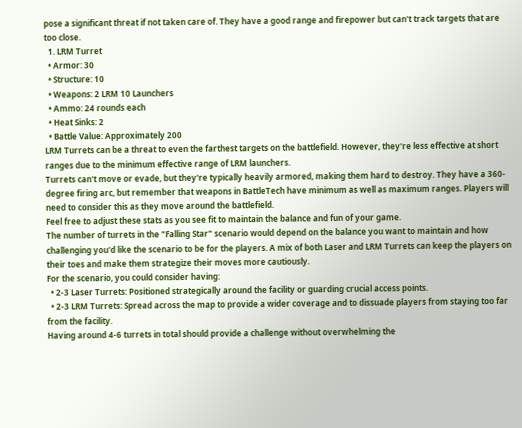pose a significant threat if not taken care of. They have a good range and firepower but can't track targets that are too close.
  1. LRM Turret
  • Armor: 30
  • Structure: 10
  • Weapons: 2 LRM 10 Launchers
  • Ammo: 24 rounds each
  • Heat Sinks: 2
  • Battle Value: Approximately 200
LRM Turrets can be a threat to even the farthest targets on the battlefield. However, they're less effective at short ranges due to the minimum effective range of LRM launchers.
Turrets can't move or evade, but they're typically heavily armored, making them hard to destroy. They have a 360-degree firing arc, but remember that weapons in BattleTech have minimum as well as maximum ranges. Players will need to consider this as they move around the battlefield.
Feel free to adjust these stats as you see fit to maintain the balance and fun of your game.
The number of turrets in the "Falling Star" scenario would depend on the balance you want to maintain and how challenging you'd like the scenario to be for the players. A mix of both Laser and LRM Turrets can keep the players on their toes and make them strategize their moves more cautiously.
For the scenario, you could consider having:
  • 2-3 Laser Turrets: Positioned strategically around the facility or guarding crucial access points.
  • 2-3 LRM Turrets: Spread across the map to provide a wider coverage and to dissuade players from staying too far from the facility.
Having around 4-6 turrets in total should provide a challenge without overwhelming the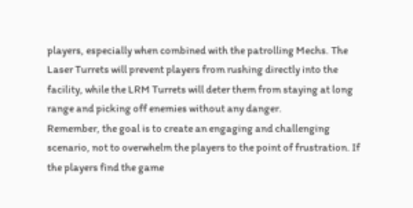players, especially when combined with the patrolling Mechs. The Laser Turrets will prevent players from rushing directly into the facility, while the LRM Turrets will deter them from staying at long range and picking off enemies without any danger.
Remember, the goal is to create an engaging and challenging scenario, not to overwhelm the players to the point of frustration. If the players find the game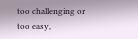too challenging or too easy,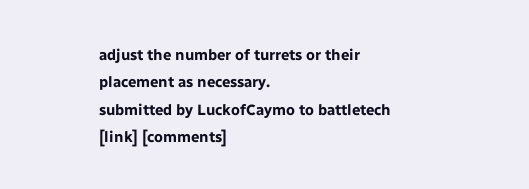adjust the number of turrets or their placement as necessary.
submitted by LuckofCaymo to battletech [link] [comments]